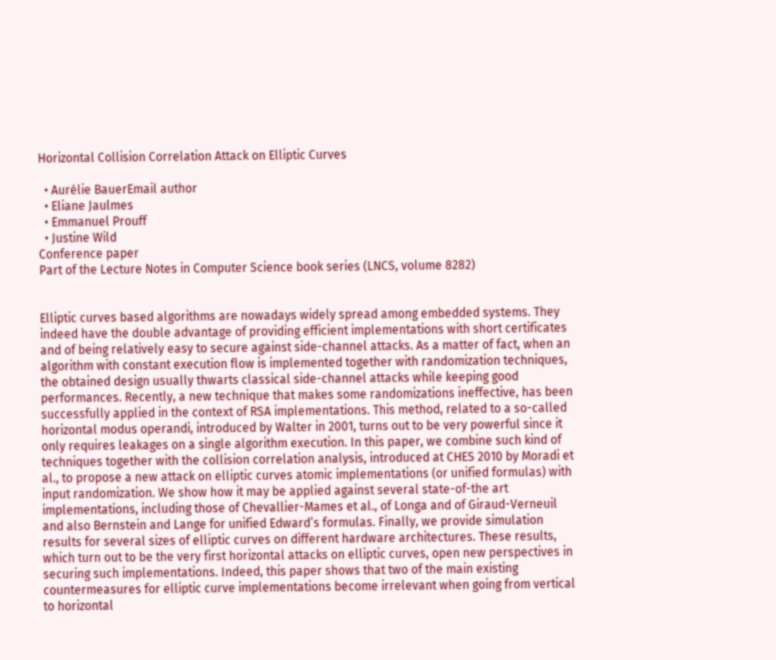Horizontal Collision Correlation Attack on Elliptic Curves

  • Aurélie BauerEmail author
  • Eliane Jaulmes
  • Emmanuel Prouff
  • Justine Wild
Conference paper
Part of the Lecture Notes in Computer Science book series (LNCS, volume 8282)


Elliptic curves based algorithms are nowadays widely spread among embedded systems. They indeed have the double advantage of providing efficient implementations with short certificates and of being relatively easy to secure against side-channel attacks. As a matter of fact, when an algorithm with constant execution flow is implemented together with randomization techniques, the obtained design usually thwarts classical side-channel attacks while keeping good performances. Recently, a new technique that makes some randomizations ineffective, has been successfully applied in the context of RSA implementations. This method, related to a so-called horizontal modus operandi, introduced by Walter in 2001, turns out to be very powerful since it only requires leakages on a single algorithm execution. In this paper, we combine such kind of techniques together with the collision correlation analysis, introduced at CHES 2010 by Moradi et al., to propose a new attack on elliptic curves atomic implementations (or unified formulas) with input randomization. We show how it may be applied against several state-of-the art implementations, including those of Chevallier-Mames et al., of Longa and of Giraud-Verneuil and also Bernstein and Lange for unified Edward’s formulas. Finally, we provide simulation results for several sizes of elliptic curves on different hardware architectures. These results, which turn out to be the very first horizontal attacks on elliptic curves, open new perspectives in securing such implementations. Indeed, this paper shows that two of the main existing countermeasures for elliptic curve implementations become irrelevant when going from vertical to horizontal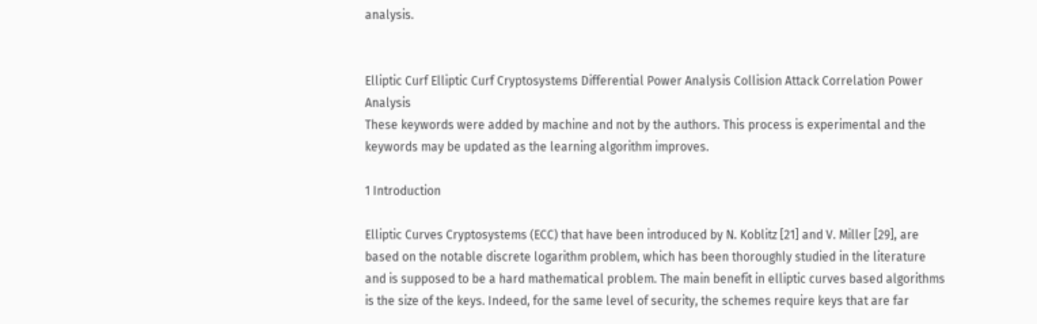analysis.


Elliptic Curf Elliptic Curf Cryptosystems Differential Power Analysis Collision Attack Correlation Power Analysis
These keywords were added by machine and not by the authors. This process is experimental and the keywords may be updated as the learning algorithm improves.

1 Introduction

Elliptic Curves Cryptosystems (ECC) that have been introduced by N. Koblitz [21] and V. Miller [29], are based on the notable discrete logarithm problem, which has been thoroughly studied in the literature and is supposed to be a hard mathematical problem. The main benefit in elliptic curves based algorithms is the size of the keys. Indeed, for the same level of security, the schemes require keys that are far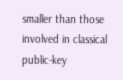smaller than those involved in classical public-key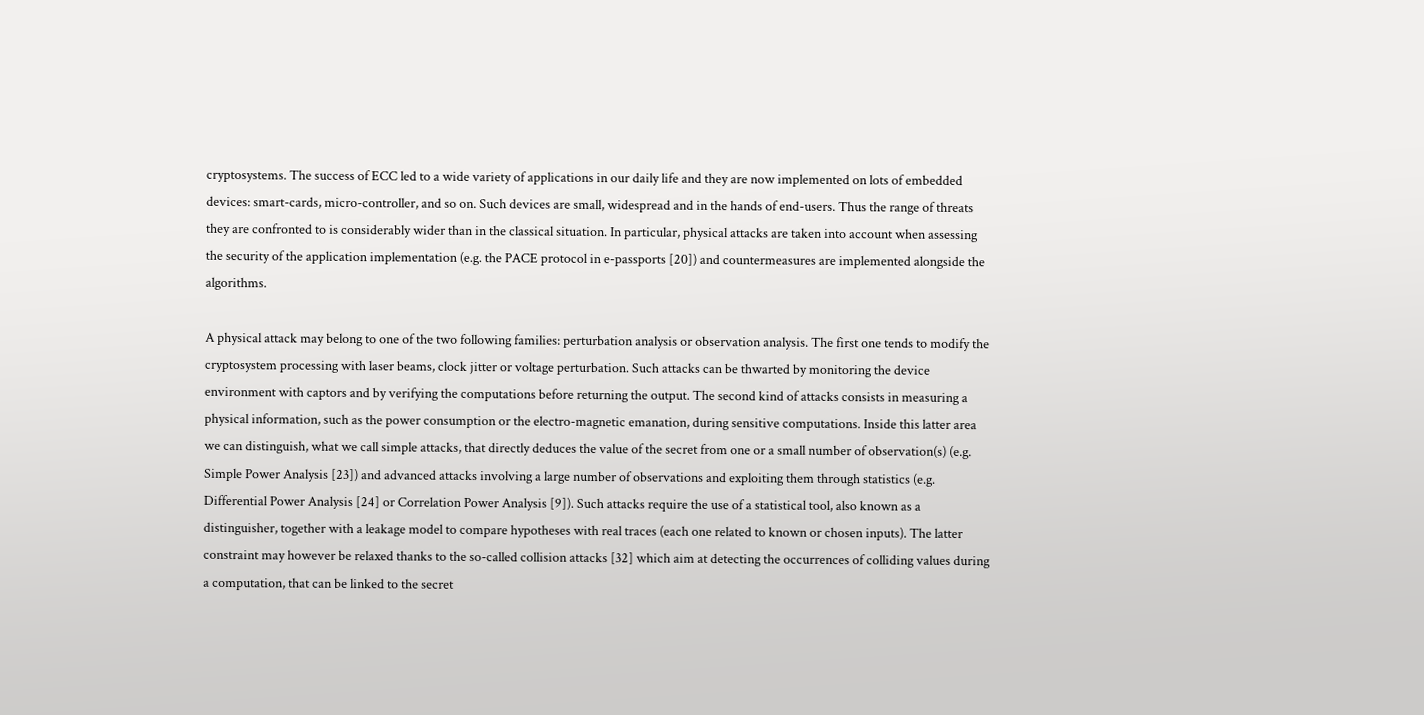cryptosystems. The success of ECC led to a wide variety of applications in our daily life and they are now implemented on lots of embedded devices: smart-cards, micro-controller, and so on. Such devices are small, widespread and in the hands of end-users. Thus the range of threats they are confronted to is considerably wider than in the classical situation. In particular, physical attacks are taken into account when assessing the security of the application implementation (e.g. the PACE protocol in e-passports [20]) and countermeasures are implemented alongside the algorithms.

A physical attack may belong to one of the two following families: perturbation analysis or observation analysis. The first one tends to modify the cryptosystem processing with laser beams, clock jitter or voltage perturbation. Such attacks can be thwarted by monitoring the device environment with captors and by verifying the computations before returning the output. The second kind of attacks consists in measuring a physical information, such as the power consumption or the electro-magnetic emanation, during sensitive computations. Inside this latter area we can distinguish, what we call simple attacks, that directly deduces the value of the secret from one or a small number of observation(s) (e.g. Simple Power Analysis [23]) and advanced attacks involving a large number of observations and exploiting them through statistics (e.g. Differential Power Analysis [24] or Correlation Power Analysis [9]). Such attacks require the use of a statistical tool, also known as a distinguisher, together with a leakage model to compare hypotheses with real traces (each one related to known or chosen inputs). The latter constraint may however be relaxed thanks to the so-called collision attacks [32] which aim at detecting the occurrences of colliding values during a computation, that can be linked to the secret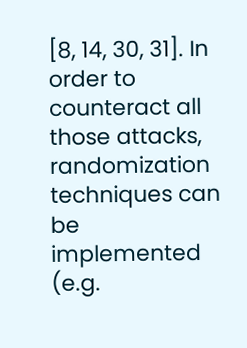[8, 14, 30, 31]. In order to counteract all those attacks, randomization techniques can be implemented (e.g.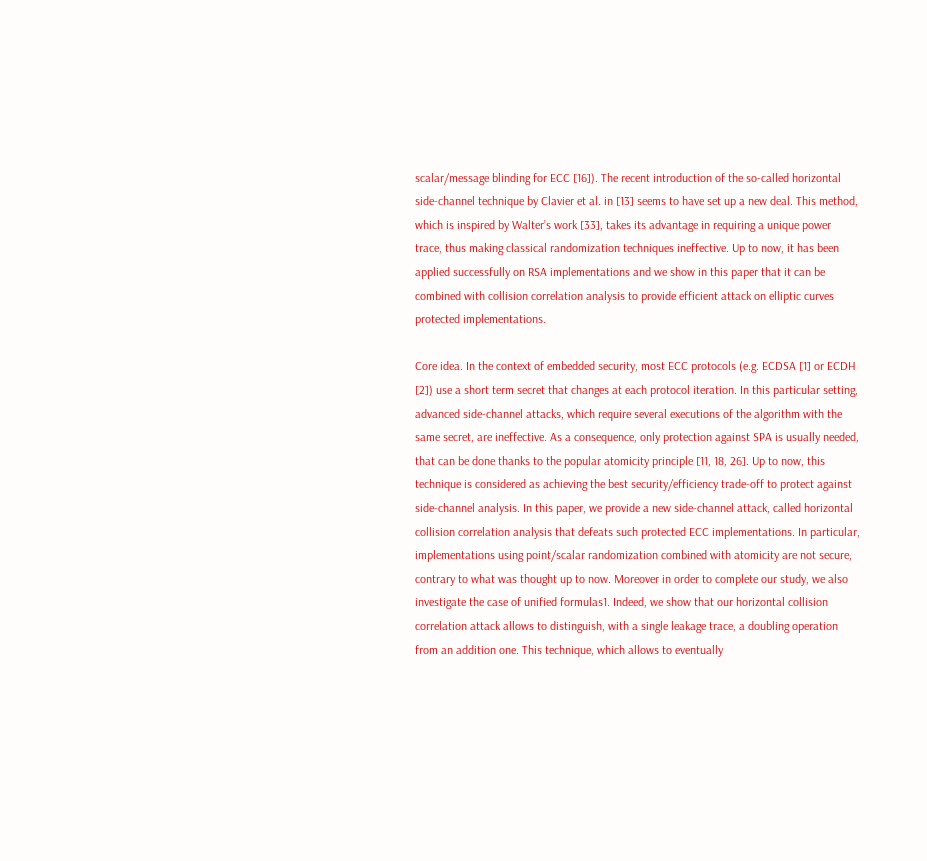scalar/message blinding for ECC [16]). The recent introduction of the so-called horizontal  side-channel technique by Clavier et al. in [13] seems to have set up a new deal. This method, which is inspired by Walter’s work [33], takes its advantage in requiring a unique power trace, thus making classical randomization techniques ineffective. Up to now, it has been applied successfully on RSA implementations and we show in this paper that it can be combined with collision correlation analysis to provide efficient attack on elliptic curves protected implementations.

Core idea. In the context of embedded security, most ECC protocols (e.g. ECDSA [1] or ECDH [2]) use a short term secret that changes at each protocol iteration. In this particular setting, advanced side-channel attacks, which require several executions of the algorithm with the same secret, are ineffective. As a consequence, only protection against SPA is usually needed, that can be done thanks to the popular atomicity principle [11, 18, 26]. Up to now, this technique is considered as achieving the best security/efficiency trade-off to protect against side-channel analysis. In this paper, we provide a new side-channel attack, called horizontal collision correlation analysis that defeats such protected ECC implementations. In particular, implementations using point/scalar randomization combined with atomicity are not secure, contrary to what was thought up to now. Moreover in order to complete our study, we also investigate the case of unified formulas1. Indeed, we show that our horizontal collision correlation attack allows to distinguish, with a single leakage trace, a doubling operation from an addition one. This technique, which allows to eventually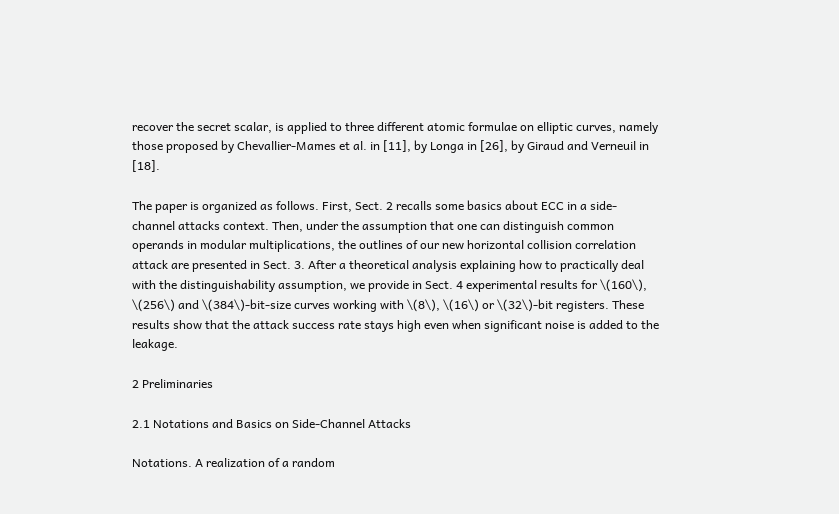recover the secret scalar, is applied to three different atomic formulae on elliptic curves, namely those proposed by Chevallier-Mames et al. in [11], by Longa in [26], by Giraud and Verneuil in [18].

The paper is organized as follows. First, Sect. 2 recalls some basics about ECC in a side-channel attacks context. Then, under the assumption that one can distinguish common operands in modular multiplications, the outlines of our new horizontal collision correlation attack are presented in Sect. 3. After a theoretical analysis explaining how to practically deal with the distinguishability assumption, we provide in Sect. 4 experimental results for \(160\), \(256\) and \(384\)-bit-size curves working with \(8\), \(16\) or \(32\)-bit registers. These results show that the attack success rate stays high even when significant noise is added to the leakage.

2 Preliminaries

2.1 Notations and Basics on Side-Channel Attacks

Notations. A realization of a random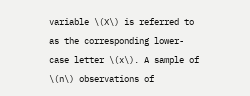variable \(X\) is referred to as the corresponding lower-case letter \(x\). A sample of \(n\) observations of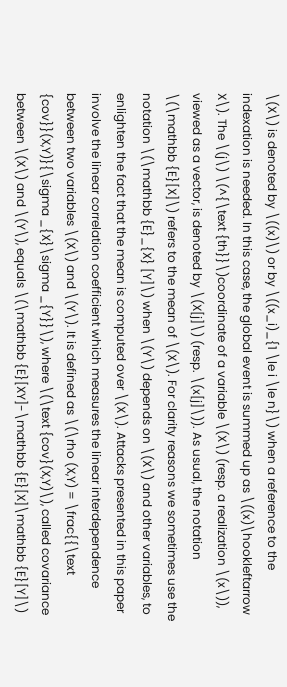\(X\) is denoted by \((x)\) or by \((x_i)_{1 \le i \le n}\) when a reference to the indexation is needed. In this case, the global event is summed up as \((x)\hookleftarrow X\). The \(j\) \(^{\text {th}}\)coordinate of a variable \(X\) (resp. a realization \(x\)), viewed as a vector, is denoted by \(X[j]\) (resp. \(x[j]\)). As usual, the notation \(\mathbb {E}[X]\) refers to the mean of \(X\). For clarity reasons we sometimes use the notation \(\mathbb {E}_{X} [Y]\) when \(Y\) depends on \(X\) and other variables, to enlighten the fact that the mean is computed over \(X\). Attacks presented in this paper involve the linear correlation coefficient which measures the linear interdependence between two variables \(X\) and \(Y\). It is defined as \(\rho (X,Y) = \frac{{\text {cov}}(X,Y)}{\sigma _{X}\sigma _{Y}}\), where \(\text {cov}(X,Y)\), called covariance between \(X\) and \(Y\), equals \(\mathbb {E}[XY]-\mathbb {E}[X]\mathbb {E}[Y]\)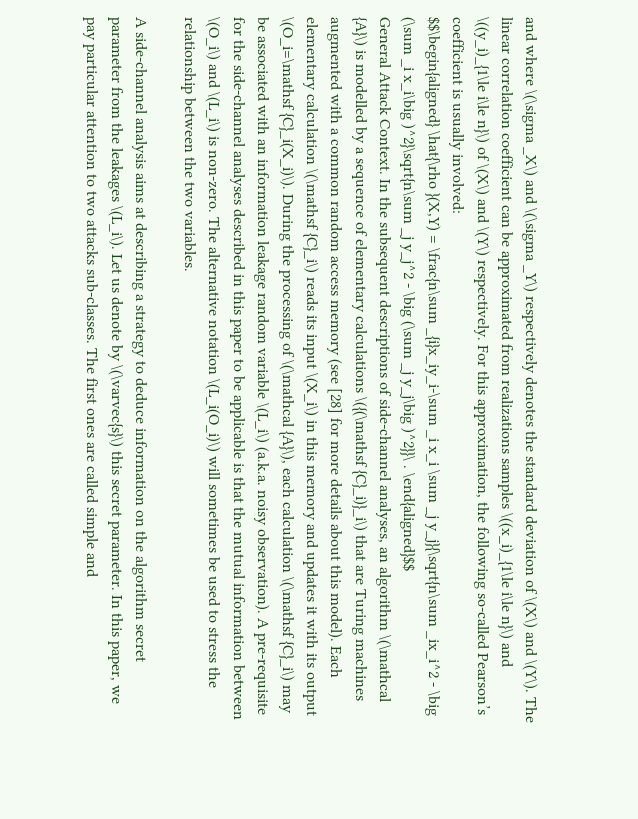and where \(\sigma _X\) and \(\sigma _Y\) respectively denotes the standard deviation of \(X\) and \(Y\). The linear correlation coefficient can be approximated from realizations samples \((x_i)_{1\le i\le n}\) and \((y_i)_{1\le i\le n}\) of \(X\) and \(Y\) respectively. For this approximation, the following so-called Pearson’s coefficient is usually involved:
$$\begin{aligned} \hat{\rho }(X,Y) = \frac{n\sum _{i}x_iy_i-\sum _i x_i \sum _j y_j}{\sqrt{n\sum _ix_i^2 - \big (\sum _i x_i\big )^2}\sqrt{n\sum _j y_j^2 - \big (\sum _j y_j\big )^2}}\ . \end{aligned}$$
General Attack Context. In the subsequent descriptions of side-channel analyses, an algorithm \(\mathcal {A}\) is modelled by a sequence of elementary calculations \({(\mathsf {C}_i)}_i\) that are Turing machines augmented with a common random access memory (see [28] for more details about this model). Each elementary calculation \(\mathsf {C}_i\) reads its input \(X_i\) in this memory and updates it with its output \(O_i=\mathsf {C}_i(X_i)\). During the processing of \(\mathcal {A}\), each calculation \(\mathsf {C}_i\) may be associated with an information leakage random variable \(L_i\) (a.k.a. noisy observation). A pre-requisite for the side-channel analyses described in this paper to be applicable is that the mutual information between \(O_i\) and \(L_i\) is non-zero. The alternative notation \(L_i(O_i)\) will sometimes be used to stress the relationship between the two variables.

A side-channel analysis aims at describing a strategy to deduce information on the algorithm secret parameter from the leakages \(L_i\). Let us denote by \(\varvec{s}\) this secret parameter. In this paper, we pay particular attention to two attacks sub-classes. The first ones are called simple and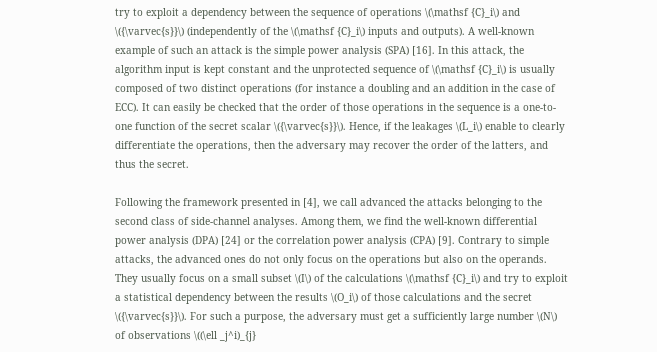try to exploit a dependency between the sequence of operations \(\mathsf {C}_i\) and \({\varvec{s}}\) (independently of the \(\mathsf {C}_i\) inputs and outputs). A well-known example of such an attack is the simple power analysis (SPA) [16]. In this attack, the algorithm input is kept constant and the unprotected sequence of \(\mathsf {C}_i\) is usually composed of two distinct operations (for instance a doubling and an addition in the case of ECC). It can easily be checked that the order of those operations in the sequence is a one-to-one function of the secret scalar \({\varvec{s}}\). Hence, if the leakages \(L_i\) enable to clearly differentiate the operations, then the adversary may recover the order of the latters, and thus the secret.

Following the framework presented in [4], we call advanced the attacks belonging to the second class of side-channel analyses. Among them, we find the well-known differential power analysis (DPA) [24] or the correlation power analysis (CPA) [9]. Contrary to simple attacks, the advanced ones do not only focus on the operations but also on the operands. They usually focus on a small subset \(I\) of the calculations \(\mathsf {C}_i\) and try to exploit a statistical dependency between the results \(O_i\) of those calculations and the secret \({\varvec{s}}\). For such a purpose, the adversary must get a sufficiently large number \(N\) of observations \((\ell _j^i)_{j}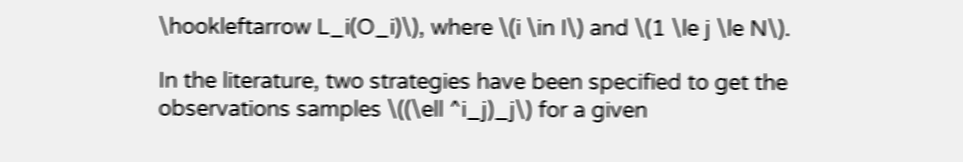\hookleftarrow L_i(O_i)\), where \(i \in I\) and \(1 \le j \le N\).

In the literature, two strategies have been specified to get the observations samples \((\ell ^i_j)_j\) for a given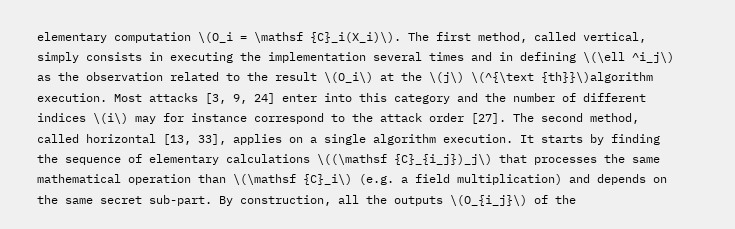elementary computation \(O_i = \mathsf {C}_i(X_i)\). The first method, called vertical, simply consists in executing the implementation several times and in defining \(\ell ^i_j\) as the observation related to the result \(O_i\) at the \(j\) \(^{\text {th}}\)algorithm execution. Most attacks [3, 9, 24] enter into this category and the number of different indices \(i\) may for instance correspond to the attack order [27]. The second method, called horizontal [13, 33], applies on a single algorithm execution. It starts by finding the sequence of elementary calculations \((\mathsf {C}_{i_j})_j\) that processes the same mathematical operation than \(\mathsf {C}_i\) (e.g. a field multiplication) and depends on the same secret sub-part. By construction, all the outputs \(O_{i_j}\) of the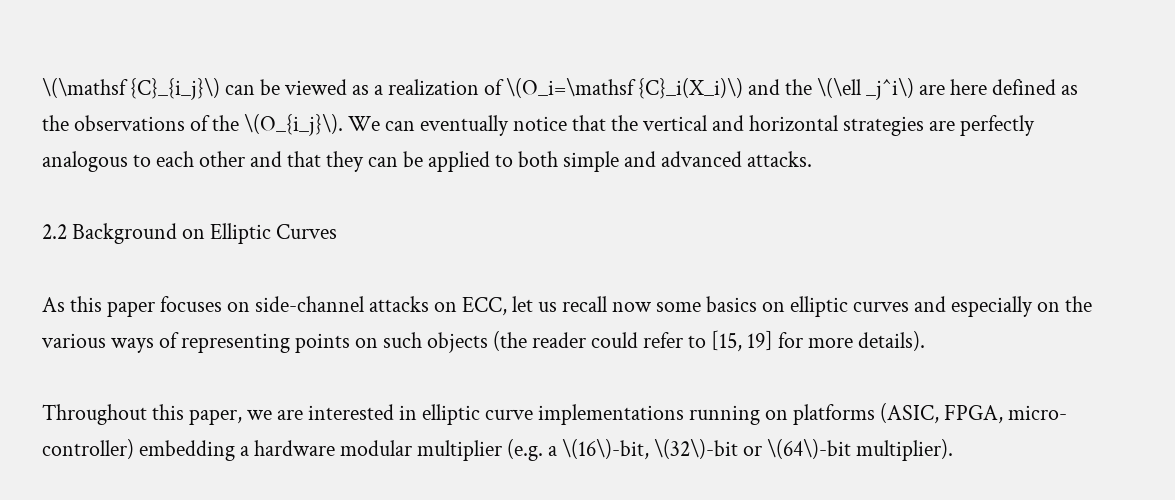\(\mathsf {C}_{i_j}\) can be viewed as a realization of \(O_i=\mathsf {C}_i(X_i)\) and the \(\ell _j^i\) are here defined as the observations of the \(O_{i_j}\). We can eventually notice that the vertical and horizontal strategies are perfectly analogous to each other and that they can be applied to both simple and advanced attacks.

2.2 Background on Elliptic Curves

As this paper focuses on side-channel attacks on ECC, let us recall now some basics on elliptic curves and especially on the various ways of representing points on such objects (the reader could refer to [15, 19] for more details).

Throughout this paper, we are interested in elliptic curve implementations running on platforms (ASIC, FPGA, micro-controller) embedding a hardware modular multiplier (e.g. a \(16\)-bit, \(32\)-bit or \(64\)-bit multiplier).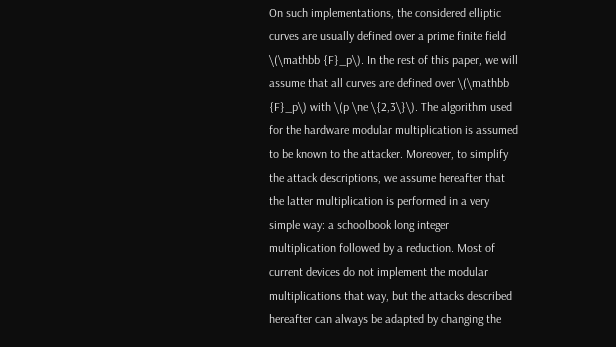On such implementations, the considered elliptic curves are usually defined over a prime finite field \(\mathbb {F}_p\). In the rest of this paper, we will assume that all curves are defined over \(\mathbb {F}_p\) with \(p \ne \{2,3\}\). The algorithm used for the hardware modular multiplication is assumed to be known to the attacker. Moreover, to simplify the attack descriptions, we assume hereafter that the latter multiplication is performed in a very simple way: a schoolbook long integer multiplication followed by a reduction. Most of current devices do not implement the modular multiplications that way, but the attacks described hereafter can always be adapted by changing the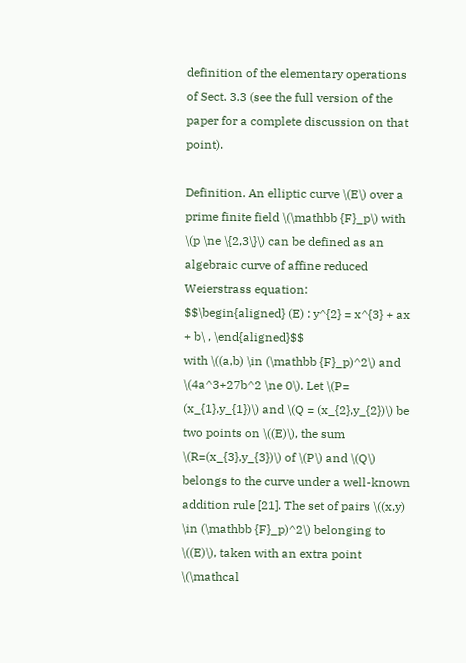definition of the elementary operations of Sect. 3.3 (see the full version of the paper for a complete discussion on that point).

Definition. An elliptic curve \(E\) over a prime finite field \(\mathbb {F}_p\) with \(p \ne \{2,3\}\) can be defined as an algebraic curve of affine reduced Weierstrass equation:
$$\begin{aligned} (E) : y^{2} = x^{3} + ax + b\ , \end{aligned}$$
with \((a,b) \in (\mathbb {F}_p)^2\) and \(4a^3+27b^2 \ne 0\). Let \(P= (x_{1},y_{1})\) and \(Q = (x_{2},y_{2})\) be two points on \((E)\), the sum \(R=(x_{3},y_{3})\) of \(P\) and \(Q\) belongs to the curve under a well-known addition rule [21]. The set of pairs \((x,y) \in (\mathbb {F}_p)^2\) belonging to \((E)\), taken with an extra point \(\mathcal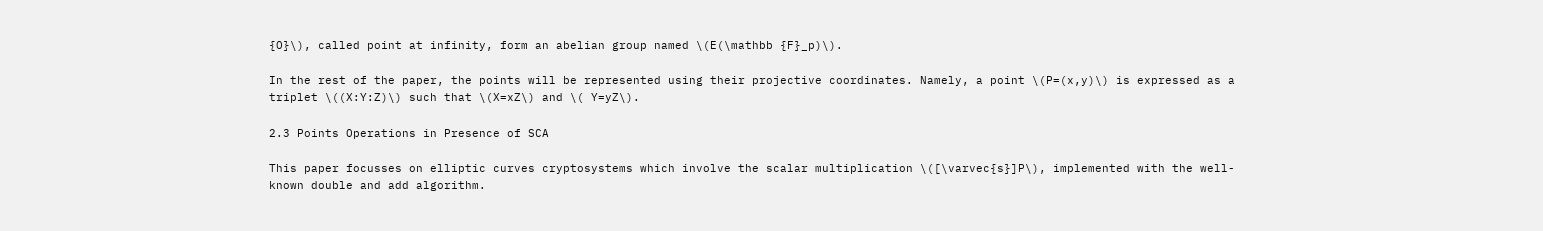{O}\), called point at infinity, form an abelian group named \(E(\mathbb {F}_p)\).

In the rest of the paper, the points will be represented using their projective coordinates. Namely, a point \(P=(x,y)\) is expressed as a triplet \((X:Y:Z)\) such that \(X=xZ\) and \( Y=yZ\).

2.3 Points Operations in Presence of SCA

This paper focusses on elliptic curves cryptosystems which involve the scalar multiplication \([\varvec{s}]P\), implemented with the well-known double and add algorithm.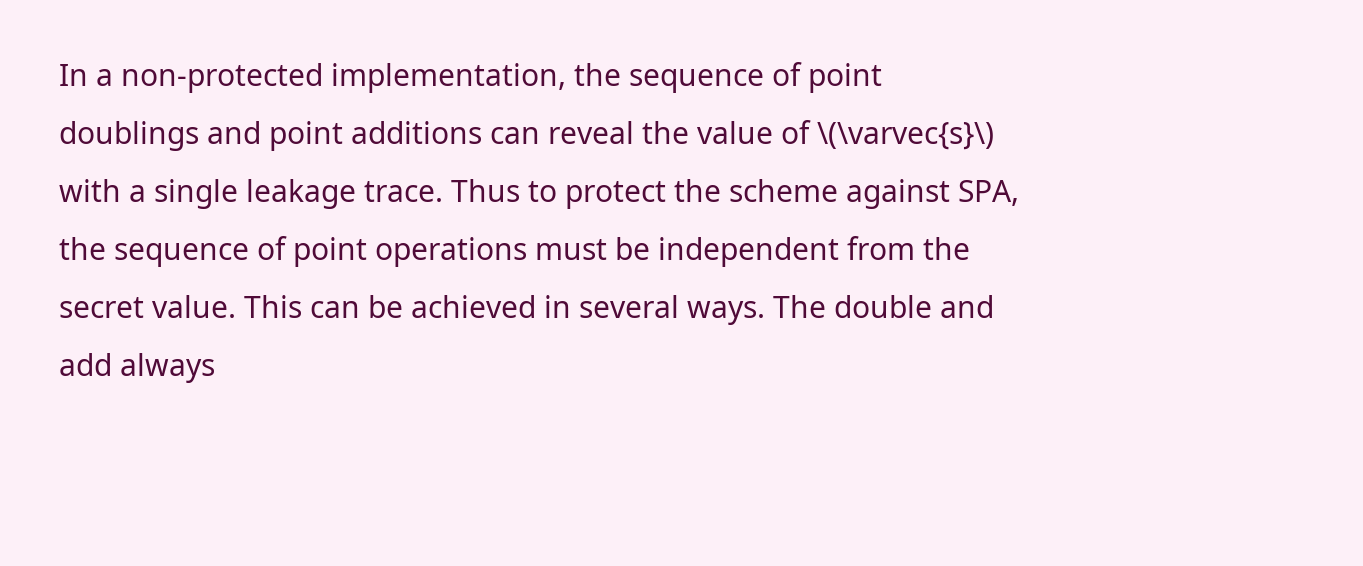In a non-protected implementation, the sequence of point doublings and point additions can reveal the value of \(\varvec{s}\) with a single leakage trace. Thus to protect the scheme against SPA, the sequence of point operations must be independent from the secret value. This can be achieved in several ways. The double and add always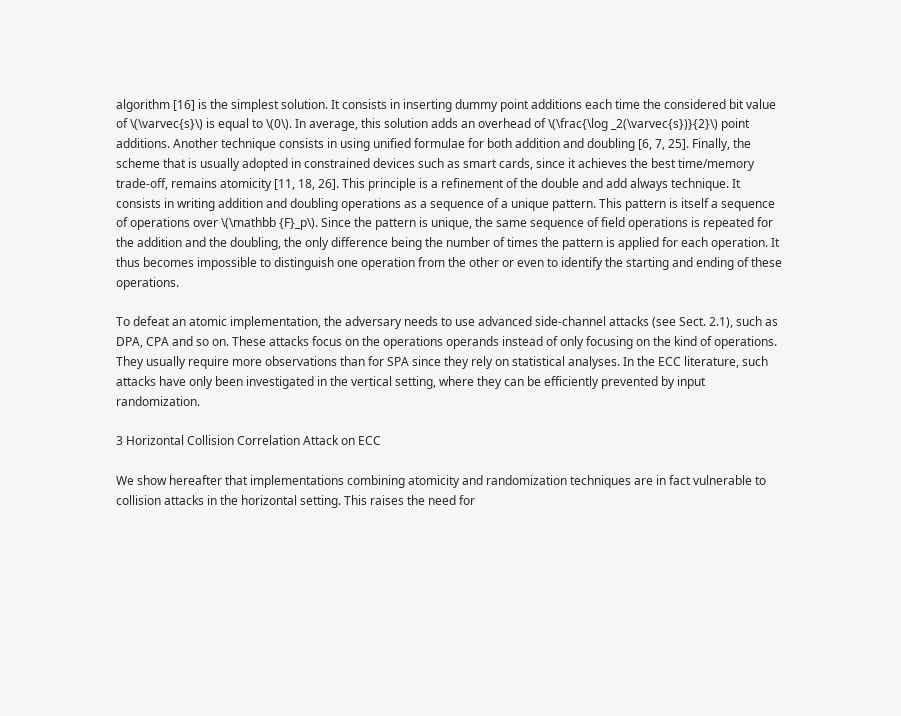algorithm [16] is the simplest solution. It consists in inserting dummy point additions each time the considered bit value of \(\varvec{s}\) is equal to \(0\). In average, this solution adds an overhead of \(\frac{\log _2(\varvec{s})}{2}\) point additions. Another technique consists in using unified formulae for both addition and doubling [6, 7, 25]. Finally, the scheme that is usually adopted in constrained devices such as smart cards, since it achieves the best time/memory trade-off, remains atomicity [11, 18, 26]. This principle is a refinement of the double and add always technique. It consists in writing addition and doubling operations as a sequence of a unique pattern. This pattern is itself a sequence of operations over \(\mathbb {F}_p\). Since the pattern is unique, the same sequence of field operations is repeated for the addition and the doubling, the only difference being the number of times the pattern is applied for each operation. It thus becomes impossible to distinguish one operation from the other or even to identify the starting and ending of these operations.

To defeat an atomic implementation, the adversary needs to use advanced side-channel attacks (see Sect. 2.1), such as DPA, CPA and so on. These attacks focus on the operations operands instead of only focusing on the kind of operations. They usually require more observations than for SPA since they rely on statistical analyses. In the ECC literature, such attacks have only been investigated in the vertical setting, where they can be efficiently prevented by input randomization.

3 Horizontal Collision Correlation Attack on ECC

We show hereafter that implementations combining atomicity and randomization techniques are in fact vulnerable to collision attacks in the horizontal setting. This raises the need for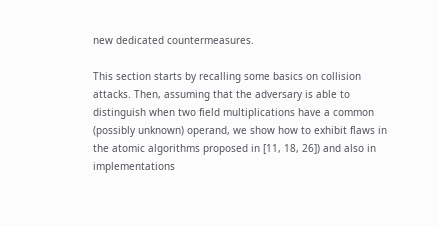new dedicated countermeasures.

This section starts by recalling some basics on collision attacks. Then, assuming that the adversary is able to distinguish when two field multiplications have a common (possibly unknown) operand, we show how to exhibit flaws in the atomic algorithms proposed in [11, 18, 26]) and also in implementations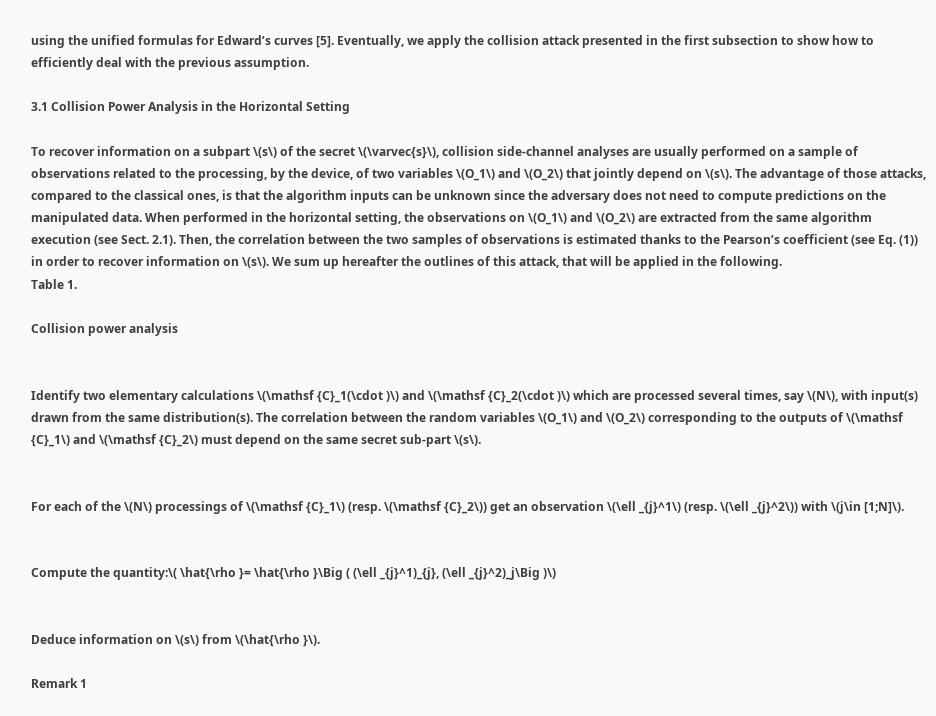using the unified formulas for Edward’s curves [5]. Eventually, we apply the collision attack presented in the first subsection to show how to efficiently deal with the previous assumption.

3.1 Collision Power Analysis in the Horizontal Setting

To recover information on a subpart \(s\) of the secret \(\varvec{s}\), collision side-channel analyses are usually performed on a sample of observations related to the processing, by the device, of two variables \(O_1\) and \(O_2\) that jointly depend on \(s\). The advantage of those attacks, compared to the classical ones, is that the algorithm inputs can be unknown since the adversary does not need to compute predictions on the manipulated data. When performed in the horizontal setting, the observations on \(O_1\) and \(O_2\) are extracted from the same algorithm execution (see Sect. 2.1). Then, the correlation between the two samples of observations is estimated thanks to the Pearson’s coefficient (see Eq. (1)) in order to recover information on \(s\). We sum up hereafter the outlines of this attack, that will be applied in the following.
Table 1.

Collision power analysis


Identify two elementary calculations \(\mathsf {C}_1(\cdot )\) and \(\mathsf {C}_2(\cdot )\) which are processed several times, say \(N\), with input(s) drawn from the same distribution(s). The correlation between the random variables \(O_1\) and \(O_2\) corresponding to the outputs of \(\mathsf {C}_1\) and \(\mathsf {C}_2\) must depend on the same secret sub-part \(s\).


For each of the \(N\) processings of \(\mathsf {C}_1\) (resp. \(\mathsf {C}_2\)) get an observation \(\ell _{j}^1\) (resp. \(\ell _{j}^2\)) with \(j\in [1;N]\).


Compute the quantity:\( \hat{\rho }= \hat{\rho }\Big ( (\ell _{j}^1)_{j}, (\ell _{j}^2)_j\Big )\)


Deduce information on \(s\) from \(\hat{\rho }\).

Remark 1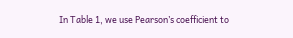In Table 1, we use Pearson’s coefficient to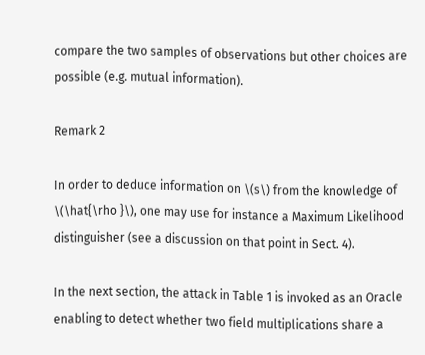compare the two samples of observations but other choices are possible (e.g. mutual information).

Remark 2

In order to deduce information on \(s\) from the knowledge of \(\hat{\rho }\), one may use for instance a Maximum Likelihood distinguisher (see a discussion on that point in Sect. 4).

In the next section, the attack in Table 1 is invoked as an Oracle enabling to detect whether two field multiplications share a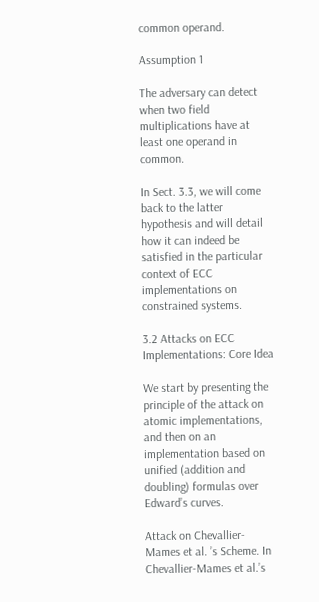common operand.

Assumption 1

The adversary can detect when two field multiplications have at least one operand in common.

In Sect. 3.3, we will come back to the latter hypothesis and will detail how it can indeed be satisfied in the particular context of ECC implementations on constrained systems.

3.2 Attacks on ECC Implementations: Core Idea

We start by presenting the principle of the attack on atomic implementations, and then on an implementation based on unified (addition and doubling) formulas over Edward’s curves.

Attack on Chevallier-Mames et al. ’s Scheme. In Chevallier-Mames et al.’s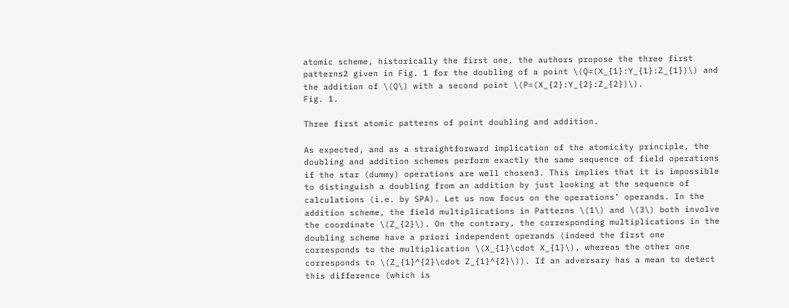atomic scheme, historically the first one, the authors propose the three first patterns2 given in Fig. 1 for the doubling of a point \(Q=(X_{1}:Y_{1}:Z_{1})\) and the addition of \(Q\) with a second point \(P=(X_{2}:Y_{2}:Z_{2})\).
Fig. 1.

Three first atomic patterns of point doubling and addition.

As expected, and as a straightforward implication of the atomicity principle, the doubling and addition schemes perform exactly the same sequence of field operations if the star (dummy) operations are well chosen3. This implies that it is impossible to distinguish a doubling from an addition by just looking at the sequence of calculations (i.e. by SPA). Let us now focus on the operations’ operands. In the addition scheme, the field multiplications in Patterns \(1\) and \(3\) both involve the coordinate \(Z_{2}\). On the contrary, the corresponding multiplications in the doubling scheme have a priori independent operands (indeed the first one corresponds to the multiplication \(X_{1}\cdot X_{1}\), whereas the other one corresponds to \(Z_{1}^{2}\cdot Z_{1}^{2}\)). If an adversary has a mean to detect this difference (which is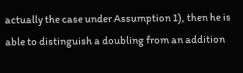actually the case under Assumption 1), then he is able to distinguish a doubling from an addition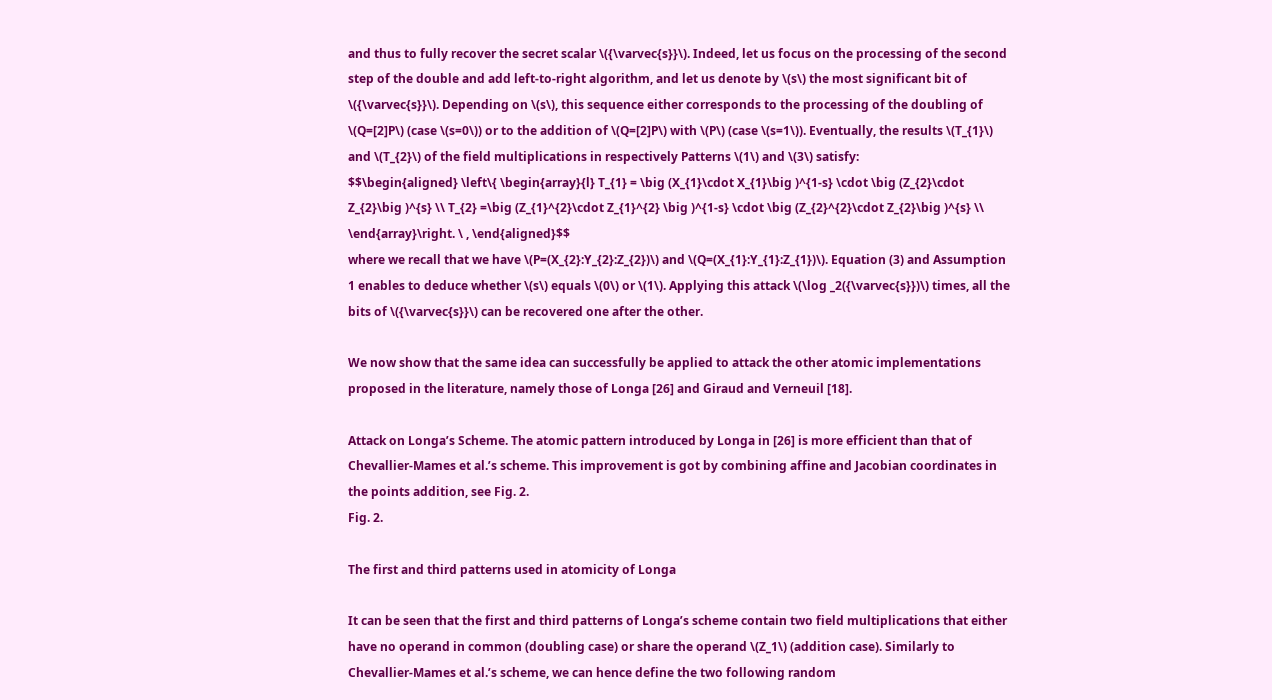and thus to fully recover the secret scalar \({\varvec{s}}\). Indeed, let us focus on the processing of the second step of the double and add left-to-right algorithm, and let us denote by \(s\) the most significant bit of \({\varvec{s}}\). Depending on \(s\), this sequence either corresponds to the processing of the doubling of \(Q=[2]P\) (case \(s=0\)) or to the addition of \(Q=[2]P\) with \(P\) (case \(s=1\)). Eventually, the results \(T_{1}\) and \(T_{2}\) of the field multiplications in respectively Patterns \(1\) and \(3\) satisfy:
$$\begin{aligned} \left\{ \begin{array}{l} T_{1} = \big (X_{1}\cdot X_{1}\big )^{1-s} \cdot \big (Z_{2}\cdot Z_{2}\big )^{s} \\ T_{2} =\big (Z_{1}^{2}\cdot Z_{1}^{2} \big )^{1-s} \cdot \big (Z_{2}^{2}\cdot Z_{2}\big )^{s} \\ \end{array}\right. \ , \end{aligned}$$
where we recall that we have \(P=(X_{2}:Y_{2}:Z_{2})\) and \(Q=(X_{1}:Y_{1}:Z_{1})\). Equation (3) and Assumption 1 enables to deduce whether \(s\) equals \(0\) or \(1\). Applying this attack \(\log _2({\varvec{s}})\) times, all the bits of \({\varvec{s}}\) can be recovered one after the other.

We now show that the same idea can successfully be applied to attack the other atomic implementations proposed in the literature, namely those of Longa [26] and Giraud and Verneuil [18].

Attack on Longa’s Scheme. The atomic pattern introduced by Longa in [26] is more efficient than that of Chevallier-Mames et al.’s scheme. This improvement is got by combining affine and Jacobian coordinates in the points addition, see Fig. 2.
Fig. 2.

The first and third patterns used in atomicity of Longa

It can be seen that the first and third patterns of Longa’s scheme contain two field multiplications that either have no operand in common (doubling case) or share the operand \(Z_1\) (addition case). Similarly to Chevallier-Mames et al.’s scheme, we can hence define the two following random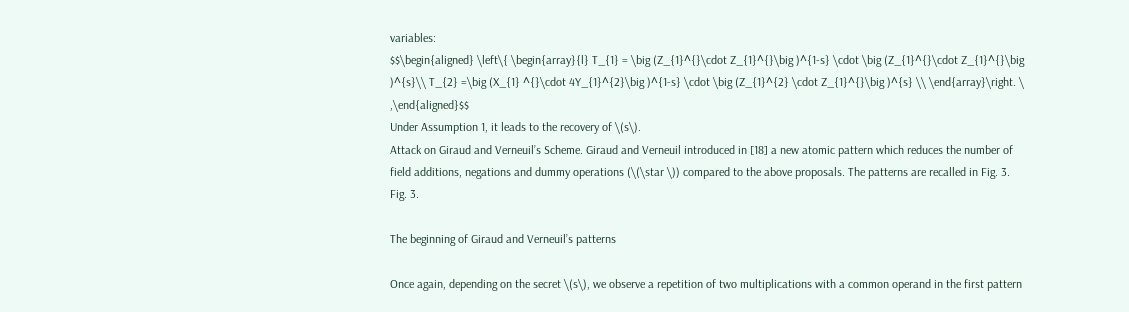variables:
$$\begin{aligned} \left\{ \begin{array}{l} T_{1} = \big (Z_{1}^{}\cdot Z_{1}^{}\big )^{1-s} \cdot \big (Z_{1}^{}\cdot Z_{1}^{}\big )^{s}\\ T_{2} =\big (X_{1} ^{}\cdot 4Y_{1}^{2}\big )^{1-s} \cdot \big (Z_{1}^{2} \cdot Z_{1}^{}\big )^{s} \\ \end{array}\right. \ ,\end{aligned}$$
Under Assumption 1, it leads to the recovery of \(s\).
Attack on Giraud and Verneuil’s Scheme. Giraud and Verneuil introduced in [18] a new atomic pattern which reduces the number of field additions, negations and dummy operations (\(\star \)) compared to the above proposals. The patterns are recalled in Fig. 3.
Fig. 3.

The beginning of Giraud and Verneuil’s patterns

Once again, depending on the secret \(s\), we observe a repetition of two multiplications with a common operand in the first pattern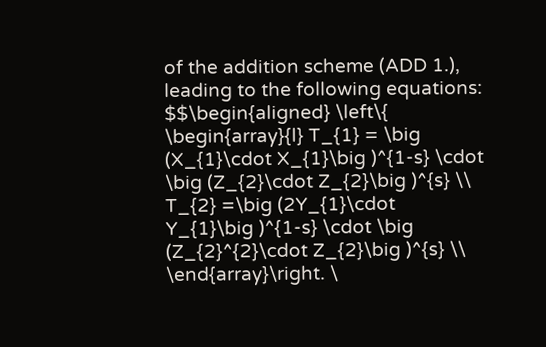of the addition scheme (ADD 1.), leading to the following equations:
$$\begin{aligned} \left\{ \begin{array}{l} T_{1} = \big (X_{1}\cdot X_{1}\big )^{1-s} \cdot \big (Z_{2}\cdot Z_{2}\big )^{s} \\ T_{2} =\big (2Y_{1}\cdot Y_{1}\big )^{1-s} \cdot \big (Z_{2}^{2}\cdot Z_{2}\big )^{s} \\ \end{array}\right. \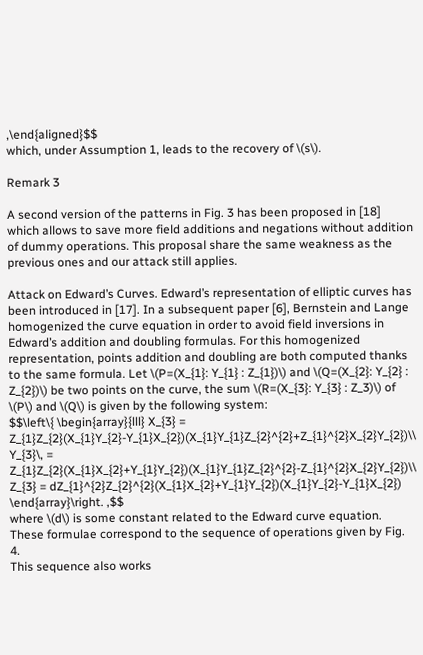,\end{aligned}$$
which, under Assumption 1, leads to the recovery of \(s\).

Remark 3

A second version of the patterns in Fig. 3 has been proposed in [18] which allows to save more field additions and negations without addition of dummy operations. This proposal share the same weakness as the previous ones and our attack still applies.

Attack on Edward’s Curves. Edward’s representation of elliptic curves has been introduced in [17]. In a subsequent paper [6], Bernstein and Lange homogenized the curve equation in order to avoid field inversions in Edward’s addition and doubling formulas. For this homogenized representation, points addition and doubling are both computed thanks to the same formula. Let \(P=(X_{1}: Y_{1} : Z_{1})\) and \(Q=(X_{2}: Y_{2} : Z_{2})\) be two points on the curve, the sum \(R=(X_{3}: Y_{3} : Z_3)\) of \(P\) and \(Q\) is given by the following system:
$$\left\{ \begin{array}{lll} X_{3} = Z_{1}Z_{2}(X_{1}Y_{2}-Y_{1}X_{2})(X_{1}Y_{1}Z_{2}^{2}+Z_{1}^{2}X_{2}Y_{2})\\ Y_{3}\, = Z_{1}Z_{2}(X_{1}X_{2}+Y_{1}Y_{2})(X_{1}Y_{1}Z_{2}^{2}-Z_{1}^{2}X_{2}Y_{2})\\ Z_{3} = dZ_{1}^{2}Z_{2}^{2}(X_{1}X_{2}+Y_{1}Y_{2})(X_{1}Y_{2}-Y_{1}X_{2}) \end{array}\right. ,$$
where \(d\) is some constant related to the Edward curve equation. These formulae correspond to the sequence of operations given by Fig. 4.
This sequence also works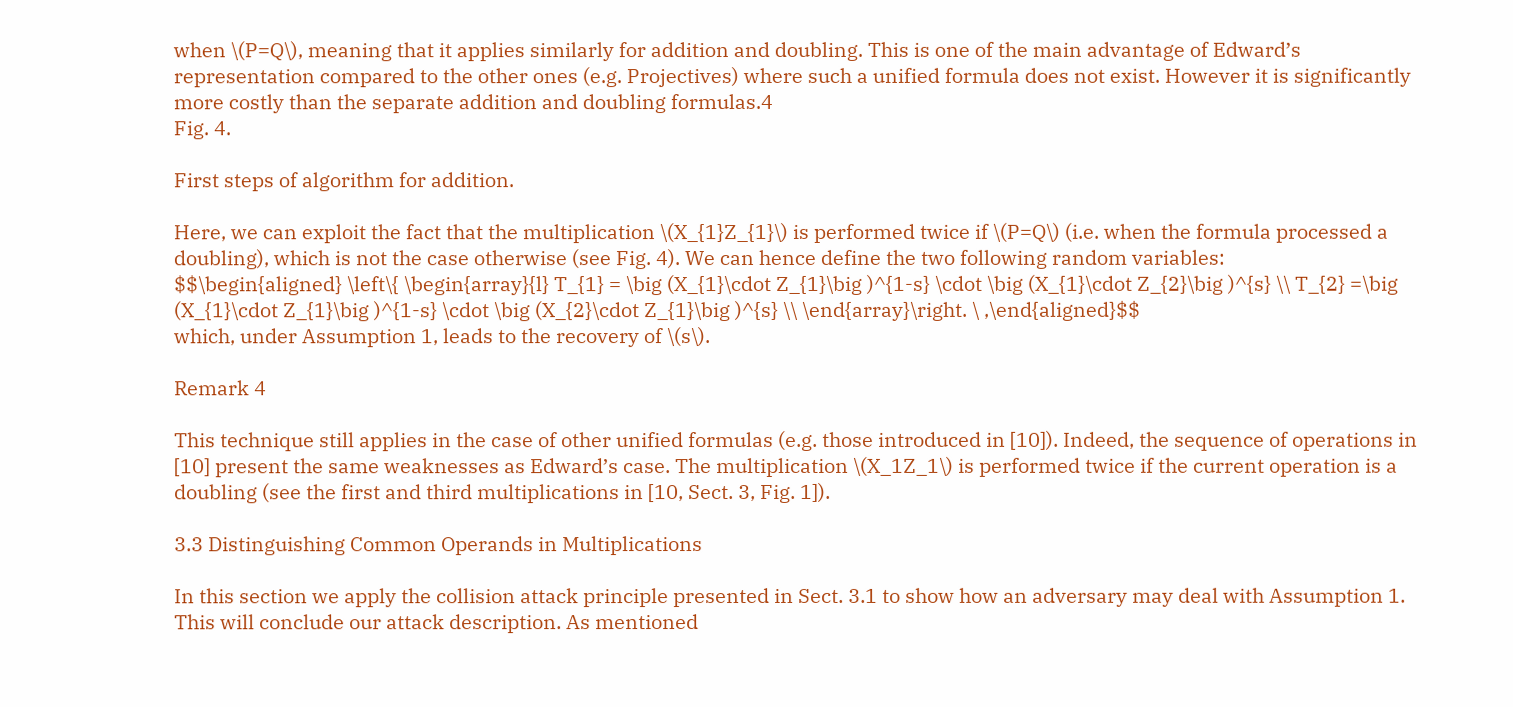when \(P=Q\), meaning that it applies similarly for addition and doubling. This is one of the main advantage of Edward’s representation compared to the other ones (e.g. Projectives) where such a unified formula does not exist. However it is significantly more costly than the separate addition and doubling formulas.4
Fig. 4.

First steps of algorithm for addition.

Here, we can exploit the fact that the multiplication \(X_{1}Z_{1}\) is performed twice if \(P=Q\) (i.e. when the formula processed a doubling), which is not the case otherwise (see Fig. 4). We can hence define the two following random variables:
$$\begin{aligned} \left\{ \begin{array}{l} T_{1} = \big (X_{1}\cdot Z_{1}\big )^{1-s} \cdot \big (X_{1}\cdot Z_{2}\big )^{s} \\ T_{2} =\big (X_{1}\cdot Z_{1}\big )^{1-s} \cdot \big (X_{2}\cdot Z_{1}\big )^{s} \\ \end{array}\right. \ ,\end{aligned}$$
which, under Assumption 1, leads to the recovery of \(s\).

Remark 4

This technique still applies in the case of other unified formulas (e.g. those introduced in [10]). Indeed, the sequence of operations in [10] present the same weaknesses as Edward’s case. The multiplication \(X_1Z_1\) is performed twice if the current operation is a doubling (see the first and third multiplications in [10, Sect. 3, Fig. 1]).

3.3 Distinguishing Common Operands in Multiplications

In this section we apply the collision attack principle presented in Sect. 3.1 to show how an adversary may deal with Assumption 1. This will conclude our attack description. As mentioned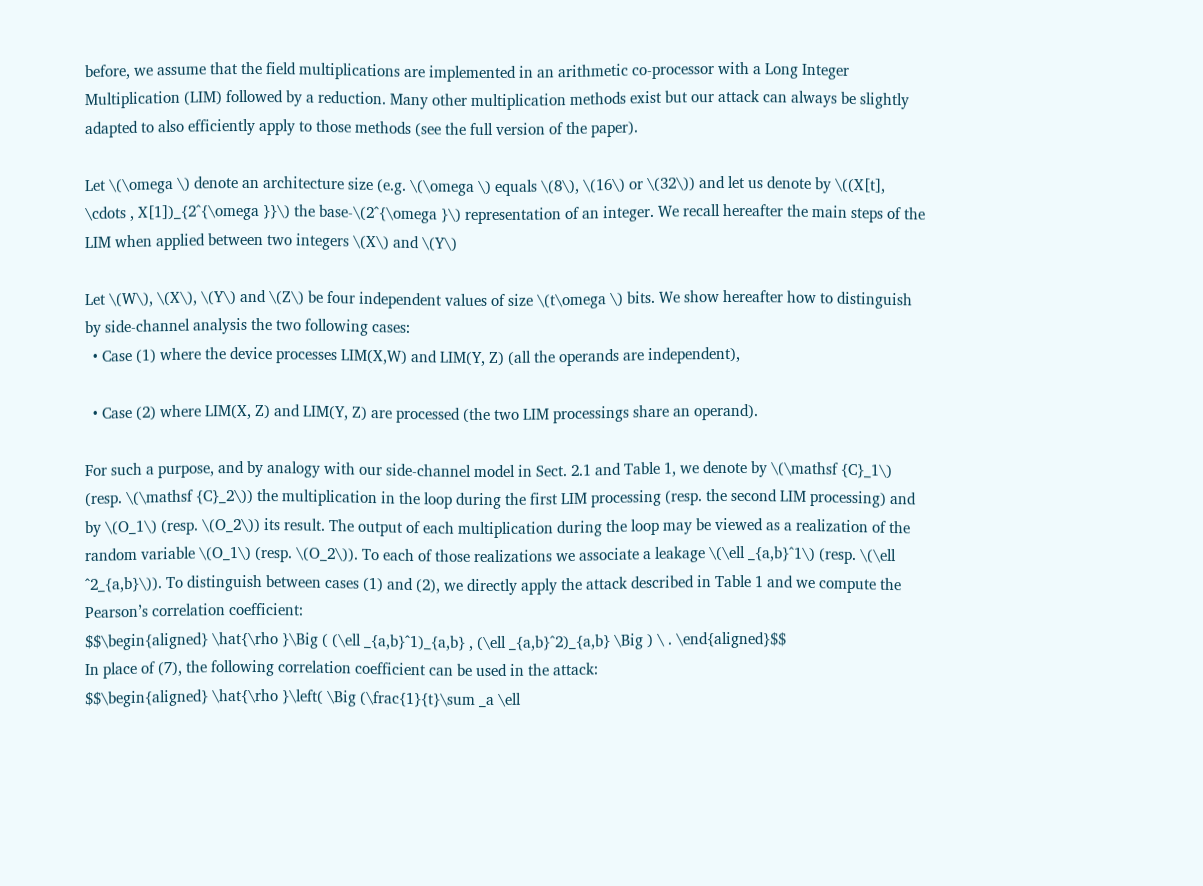before, we assume that the field multiplications are implemented in an arithmetic co-processor with a Long Integer Multiplication (LIM) followed by a reduction. Many other multiplication methods exist but our attack can always be slightly adapted to also efficiently apply to those methods (see the full version of the paper).

Let \(\omega \) denote an architecture size (e.g. \(\omega \) equals \(8\), \(16\) or \(32\)) and let us denote by \((X[t], \cdots , X[1])_{2^{\omega }}\) the base-\(2^{\omega }\) representation of an integer. We recall hereafter the main steps of the LIM when applied between two integers \(X\) and \(Y\)

Let \(W\), \(X\), \(Y\) and \(Z\) be four independent values of size \(t\omega \) bits. We show hereafter how to distinguish by side-channel analysis the two following cases:
  • Case (1) where the device processes LIM(X,W) and LIM(Y, Z) (all the operands are independent),

  • Case (2) where LIM(X, Z) and LIM(Y, Z) are processed (the two LIM processings share an operand).

For such a purpose, and by analogy with our side-channel model in Sect. 2.1 and Table 1, we denote by \(\mathsf {C}_1\) (resp. \(\mathsf {C}_2\)) the multiplication in the loop during the first LIM processing (resp. the second LIM processing) and by \(O_1\) (resp. \(O_2\)) its result. The output of each multiplication during the loop may be viewed as a realization of the random variable \(O_1\) (resp. \(O_2\)). To each of those realizations we associate a leakage \(\ell _{a,b}^1\) (resp. \(\ell ^2_{a,b}\)). To distinguish between cases (1) and (2), we directly apply the attack described in Table 1 and we compute the Pearson’s correlation coefficient:
$$\begin{aligned} \hat{\rho }\Big ( (\ell _{a,b}^1)_{a,b} , (\ell _{a,b}^2)_{a,b} \Big ) \ . \end{aligned}$$
In place of (7), the following correlation coefficient can be used in the attack:
$$\begin{aligned} \hat{\rho }\left( \Big (\frac{1}{t}\sum _a \ell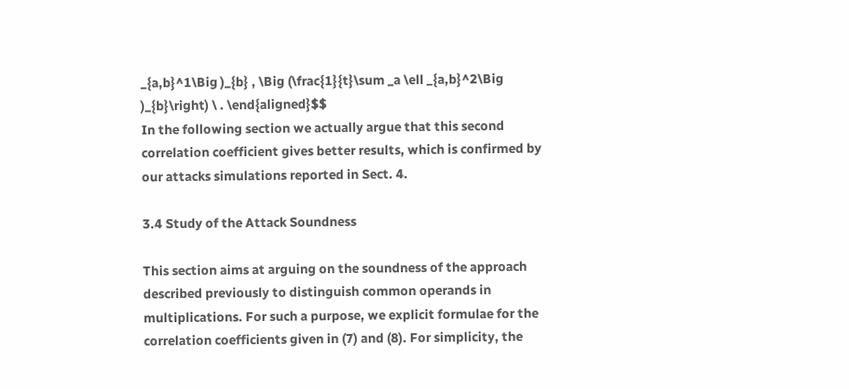_{a,b}^1\Big )_{b} , \Big (\frac{1}{t}\sum _a \ell _{a,b}^2\Big )_{b}\right) \ . \end{aligned}$$
In the following section we actually argue that this second correlation coefficient gives better results, which is confirmed by our attacks simulations reported in Sect. 4.

3.4 Study of the Attack Soundness

This section aims at arguing on the soundness of the approach described previously to distinguish common operands in multiplications. For such a purpose, we explicit formulae for the correlation coefficients given in (7) and (8). For simplicity, the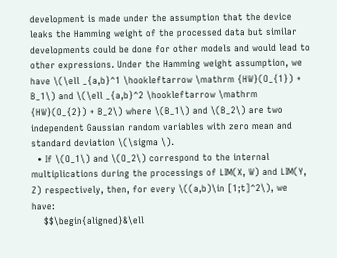development is made under the assumption that the device leaks the Hamming weight of the processed data but similar developments could be done for other models and would lead to other expressions. Under the Hamming weight assumption, we have \(\ell _{a,b}^1 \hookleftarrow \mathrm {HW}(O_{1}) + B_1\) and \(\ell _{a,b}^2 \hookleftarrow \mathrm {HW}(O_{2}) + B_2\) where \(B_1\) and \(B_2\) are two independent Gaussian random variables with zero mean and standard deviation \(\sigma \).
  • If \(O_1\) and \(O_2\) correspond to the internal multiplications during the processings of LIM(X, W) and LIM(Y, Z) respectively, then, for every \((a,b)\in [1;t]^2\), we have:
    $$\begin{aligned}&\ell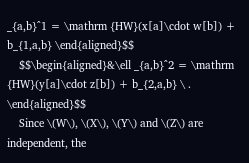_{a,b}^1 = \mathrm {HW}(x[a]\cdot w[b]) + b_{1,a,b} \end{aligned}$$
    $$\begin{aligned}&\ell _{a,b}^2 = \mathrm {HW}(y[a]\cdot z[b]) + b_{2,a,b} \ . \end{aligned}$$
    Since \(W\), \(X\), \(Y\) and \(Z\) are independent, the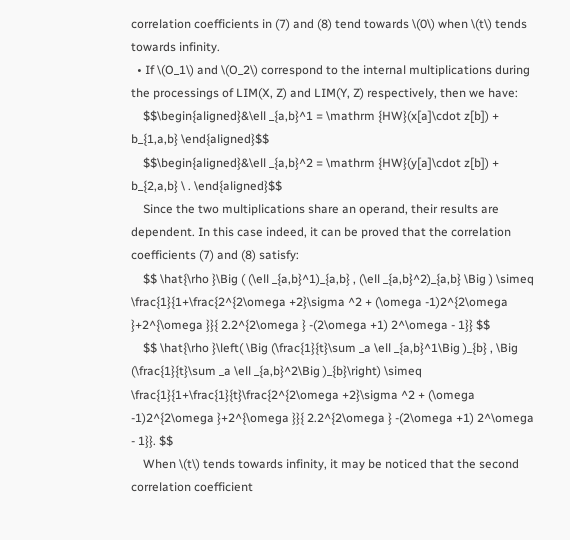correlation coefficients in (7) and (8) tend towards \(0\) when \(t\) tends towards infinity.
  • If \(O_1\) and \(O_2\) correspond to the internal multiplications during the processings of LIM(X, Z) and LIM(Y, Z) respectively, then we have:
    $$\begin{aligned}&\ell _{a,b}^1 = \mathrm {HW}(x[a]\cdot z[b]) + b_{1,a,b} \end{aligned}$$
    $$\begin{aligned}&\ell _{a,b}^2 = \mathrm {HW}(y[a]\cdot z[b]) + b_{2,a,b} \ . \end{aligned}$$
    Since the two multiplications share an operand, their results are dependent. In this case indeed, it can be proved that the correlation coefficients (7) and (8) satisfy:
    $$ \hat{\rho }\Big ( (\ell _{a,b}^1)_{a,b} , (\ell _{a,b}^2)_{a,b} \Big ) \simeq \frac{1}{1+\frac{2^{2\omega +2}\sigma ^2 + (\omega -1)2^{2\omega }+2^{\omega }}{ 2.2^{2\omega } -(2\omega +1) 2^\omega - 1}} $$
    $$ \hat{\rho }\left( \Big (\frac{1}{t}\sum _a \ell _{a,b}^1\Big )_{b} , \Big (\frac{1}{t}\sum _a \ell _{a,b}^2\Big )_{b}\right) \simeq \frac{1}{1+\frac{1}{t}\frac{2^{2\omega +2}\sigma ^2 + (\omega -1)2^{2\omega }+2^{\omega }}{ 2.2^{2\omega } -(2\omega +1) 2^\omega - 1}}. $$
    When \(t\) tends towards infinity, it may be noticed that the second correlation coefficient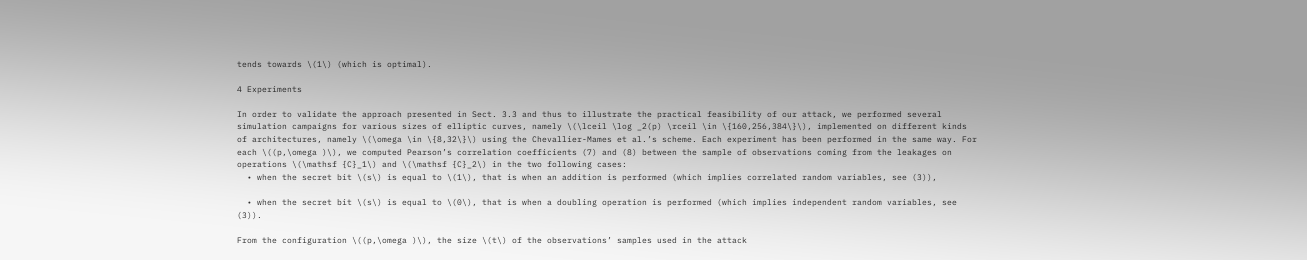tends towards \(1\) (which is optimal).

4 Experiments

In order to validate the approach presented in Sect. 3.3 and thus to illustrate the practical feasibility of our attack, we performed several simulation campaigns for various sizes of elliptic curves, namely \(\lceil \log _2(p) \rceil \in \{160,256,384\}\), implemented on different kinds of architectures, namely \(\omega \in \{8,32\}\) using the Chevallier-Mames et al.’s scheme. Each experiment has been performed in the same way. For each \((p,\omega )\), we computed Pearson’s correlation coefficients (7) and (8) between the sample of observations coming from the leakages on operations \(\mathsf {C}_1\) and \(\mathsf {C}_2\) in the two following cases:
  • when the secret bit \(s\) is equal to \(1\), that is when an addition is performed (which implies correlated random variables, see (3)),

  • when the secret bit \(s\) is equal to \(0\), that is when a doubling operation is performed (which implies independent random variables, see (3)).

From the configuration \((p,\omega )\), the size \(t\) of the observations’ samples used in the attack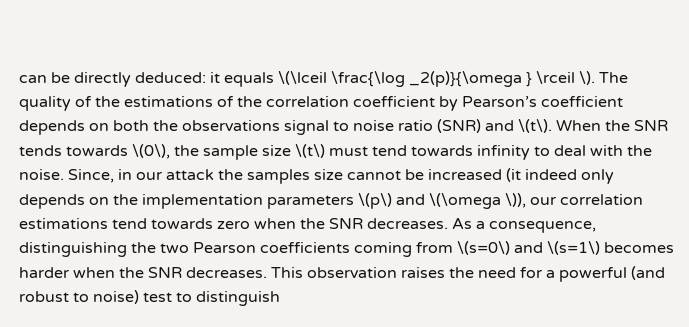can be directly deduced: it equals \(\lceil \frac{\log _2(p)}{\omega } \rceil \). The quality of the estimations of the correlation coefficient by Pearson’s coefficient depends on both the observations signal to noise ratio (SNR) and \(t\). When the SNR tends towards \(0\), the sample size \(t\) must tend towards infinity to deal with the noise. Since, in our attack the samples size cannot be increased (it indeed only depends on the implementation parameters \(p\) and \(\omega \)), our correlation estimations tend towards zero when the SNR decreases. As a consequence, distinguishing the two Pearson coefficients coming from \(s=0\) and \(s=1\) becomes harder when the SNR decreases. This observation raises the need for a powerful (and robust to noise) test to distinguish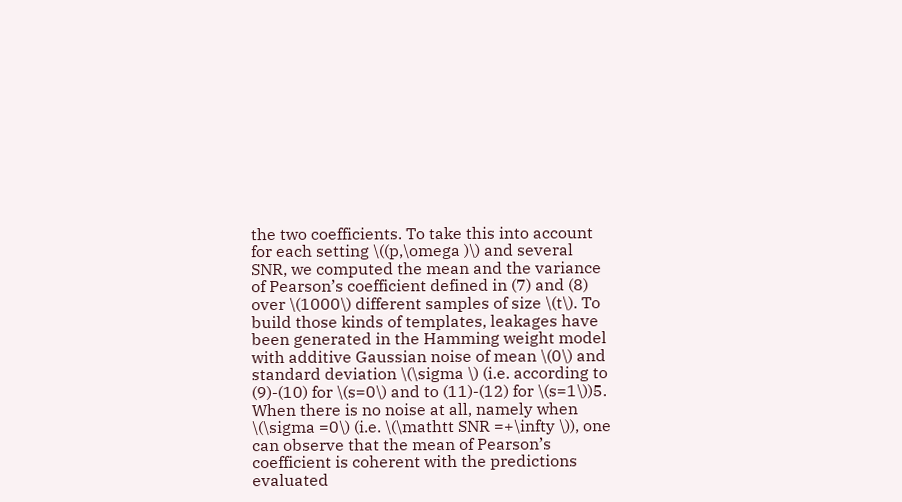the two coefficients. To take this into account for each setting \((p,\omega )\) and several SNR, we computed the mean and the variance of Pearson’s coefficient defined in (7) and (8) over \(1000\) different samples of size \(t\). To build those kinds of templates, leakages have been generated in the Hamming weight model with additive Gaussian noise of mean \(0\) and standard deviation \(\sigma \) (i.e. according to (9)-(10) for \(s=0\) and to (11)-(12) for \(s=1\))5. When there is no noise at all, namely when \(\sigma =0\) (i.e. \(\mathtt SNR =+\infty \)), one can observe that the mean of Pearson’s coefficient is coherent with the predictions evaluated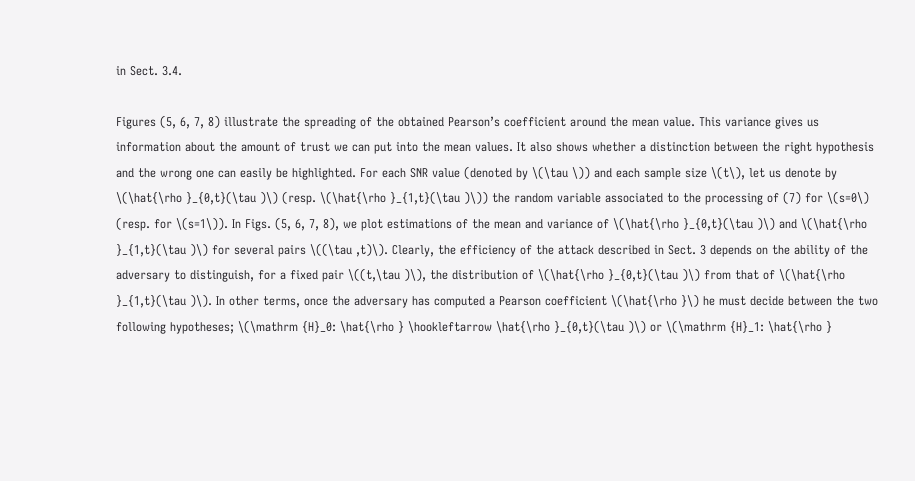in Sect. 3.4.

Figures (5, 6, 7, 8) illustrate the spreading of the obtained Pearson’s coefficient around the mean value. This variance gives us information about the amount of trust we can put into the mean values. It also shows whether a distinction between the right hypothesis and the wrong one can easily be highlighted. For each SNR value (denoted by \(\tau \)) and each sample size \(t\), let us denote by \(\hat{\rho }_{0,t}(\tau )\) (resp. \(\hat{\rho }_{1,t}(\tau )\)) the random variable associated to the processing of (7) for \(s=0\) (resp. for \(s=1\)). In Figs. (5, 6, 7, 8), we plot estimations of the mean and variance of \(\hat{\rho }_{0,t}(\tau )\) and \(\hat{\rho }_{1,t}(\tau )\) for several pairs \((\tau ,t)\). Clearly, the efficiency of the attack described in Sect. 3 depends on the ability of the adversary to distinguish, for a fixed pair \((t,\tau )\), the distribution of \(\hat{\rho }_{0,t}(\tau )\) from that of \(\hat{\rho }_{1,t}(\tau )\). In other terms, once the adversary has computed a Pearson coefficient \(\hat{\rho }\) he must decide between the two following hypotheses; \(\mathrm {H}_0: \hat{\rho } \hookleftarrow \hat{\rho }_{0,t}(\tau )\) or \(\mathrm {H}_1: \hat{\rho }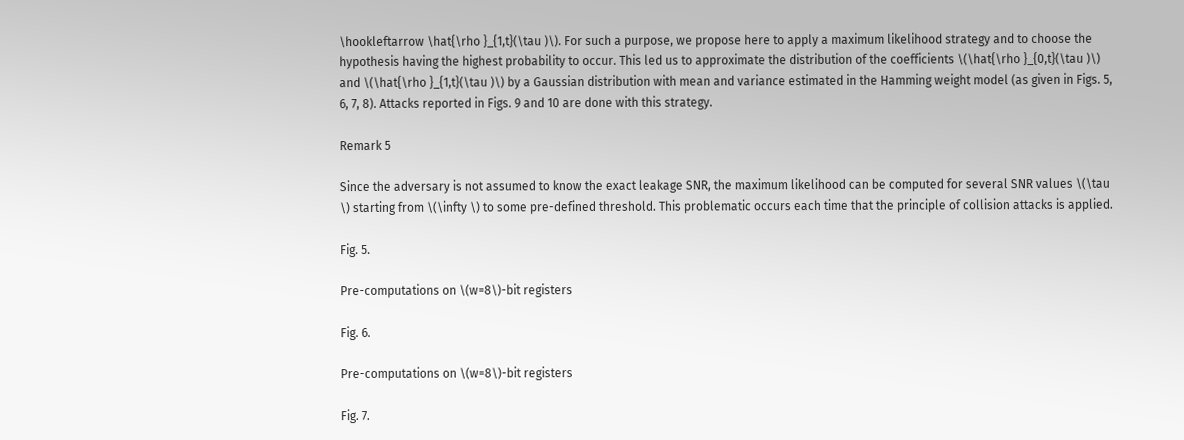\hookleftarrow \hat{\rho }_{1,t}(\tau )\). For such a purpose, we propose here to apply a maximum likelihood strategy and to choose the hypothesis having the highest probability to occur. This led us to approximate the distribution of the coefficients \(\hat{\rho }_{0,t}(\tau )\) and \(\hat{\rho }_{1,t}(\tau )\) by a Gaussian distribution with mean and variance estimated in the Hamming weight model (as given in Figs. 5, 6, 7, 8). Attacks reported in Figs. 9 and 10 are done with this strategy.

Remark 5

Since the adversary is not assumed to know the exact leakage SNR, the maximum likelihood can be computed for several SNR values \(\tau \) starting from \(\infty \) to some pre-defined threshold. This problematic occurs each time that the principle of collision attacks is applied.

Fig. 5.

Pre-computations on \(w=8\)-bit registers

Fig. 6.

Pre-computations on \(w=8\)-bit registers

Fig. 7.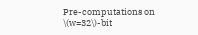Pre-computations on \(w=32\)-bit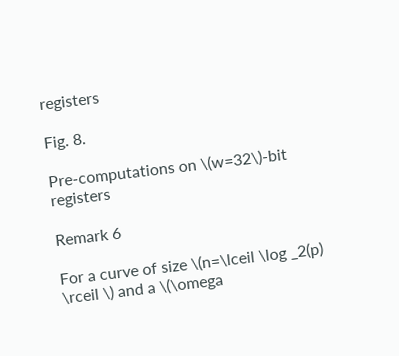registers

Fig. 8.

Pre-computations on \(w=32\)-bit registers

Remark 6

For a curve of size \(n=\lceil \log _2(p) \rceil \) and a \(\omega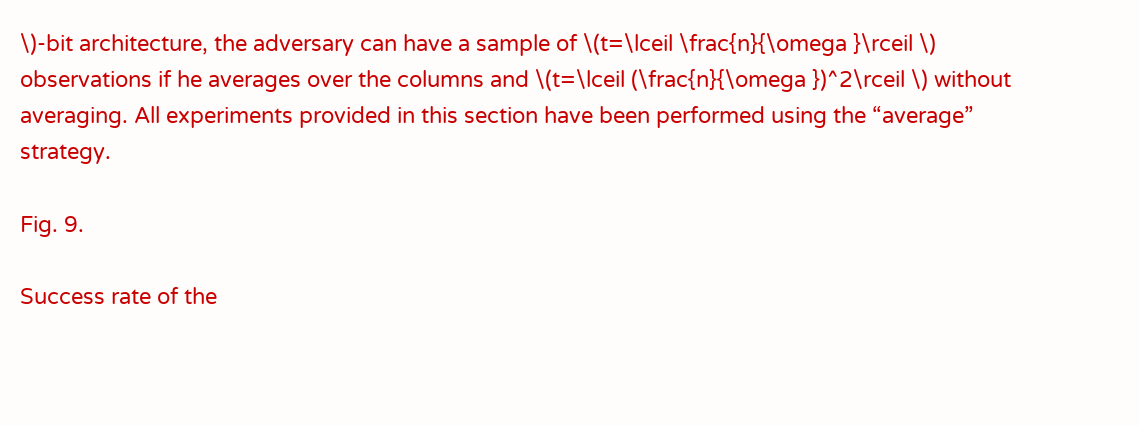\)-bit architecture, the adversary can have a sample of \(t=\lceil \frac{n}{\omega }\rceil \) observations if he averages over the columns and \(t=\lceil (\frac{n}{\omega })^2\rceil \) without averaging. All experiments provided in this section have been performed using the “average” strategy.

Fig. 9.

Success rate of the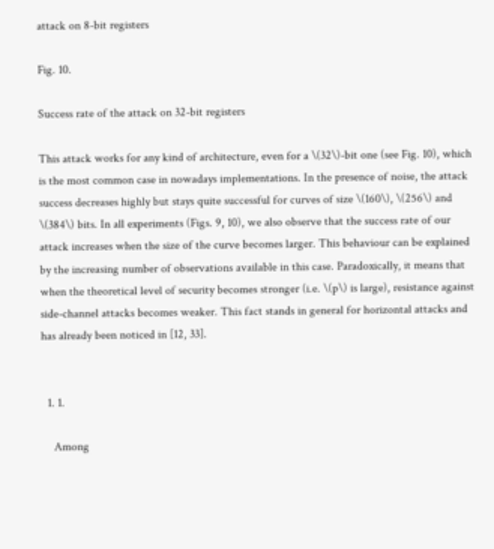attack on 8-bit registers

Fig. 10.

Success rate of the attack on 32-bit registers

This attack works for any kind of architecture, even for a \(32\)-bit one (see Fig. 10), which is the most common case in nowadays implementations. In the presence of noise, the attack success decreases highly but stays quite successful for curves of size \(160\), \(256\) and \(384\) bits. In all experiments (Figs. 9, 10), we also observe that the success rate of our attack increases when the size of the curve becomes larger. This behaviour can be explained by the increasing number of observations available in this case. Paradoxically, it means that when the theoretical level of security becomes stronger (i.e. \(p\) is large), resistance against side-channel attacks becomes weaker. This fact stands in general for horizontal attacks and has already been noticed in [12, 33].


  1. 1.

    Among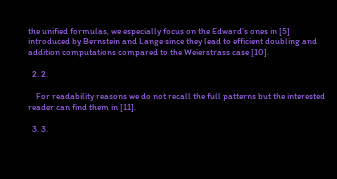the unified formulas, we especially focus on the Edward’s ones in [5] introduced by Bernstein and Lange since they lead to efficient doubling and addition computations compared to the Weierstrass case [10].

  2. 2.

    For readability reasons we do not recall the full patterns but the interested reader can find them in [11].

  3. 3.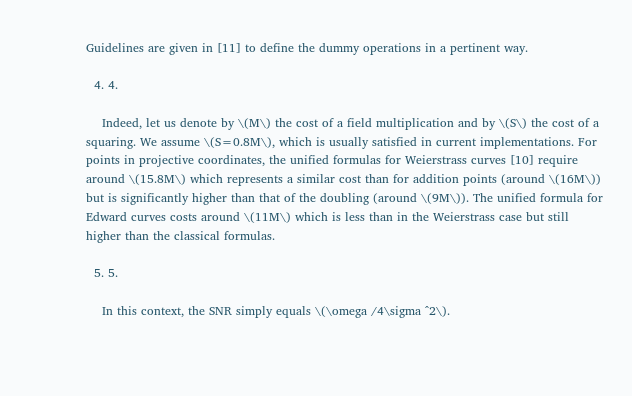Guidelines are given in [11] to define the dummy operations in a pertinent way.

  4. 4.

    Indeed, let us denote by \(M\) the cost of a field multiplication and by \(S\) the cost of a squaring. We assume \(S=0.8M\), which is usually satisfied in current implementations. For points in projective coordinates, the unified formulas for Weierstrass curves [10] require around \(15.8M\) which represents a similar cost than for addition points (around \(16M\)) but is significantly higher than that of the doubling (around \(9M\)). The unified formula for Edward curves costs around \(11M\) which is less than in the Weierstrass case but still higher than the classical formulas.

  5. 5.

    In this context, the SNR simply equals \(\omega /4\sigma ^2\).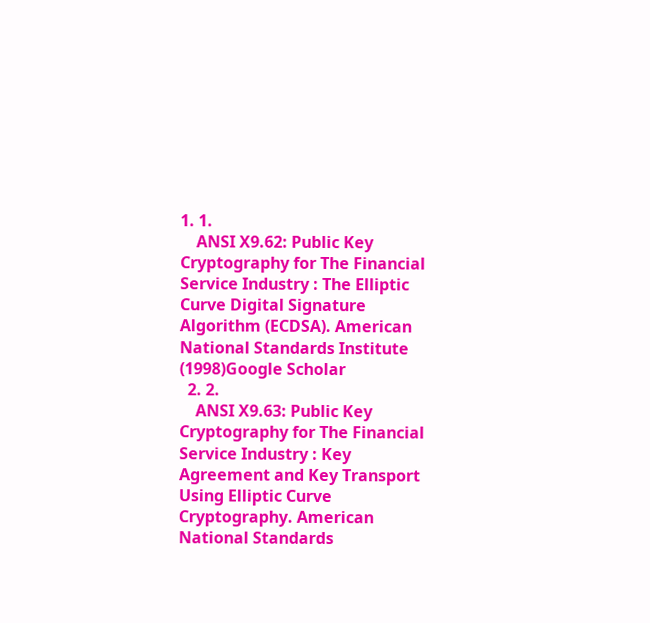1. 1.
    ANSI X9.62: Public Key Cryptography for The Financial Service Industry : The Elliptic Curve Digital Signature Algorithm (ECDSA). American National Standards Institute (1998)Google Scholar
  2. 2.
    ANSI X9.63: Public Key Cryptography for The Financial Service Industry : Key Agreement and Key Transport Using Elliptic Curve Cryptography. American National Standards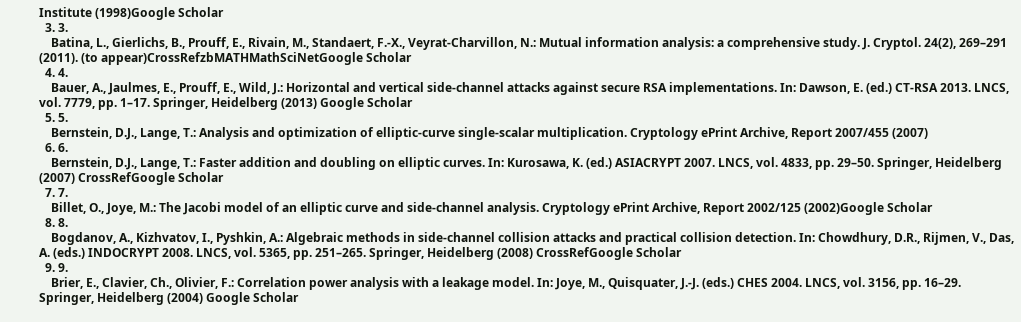Institute (1998)Google Scholar
  3. 3.
    Batina, L., Gierlichs, B., Prouff, E., Rivain, M., Standaert, F.-X., Veyrat-Charvillon, N.: Mutual information analysis: a comprehensive study. J. Cryptol. 24(2), 269–291 (2011). (to appear)CrossRefzbMATHMathSciNetGoogle Scholar
  4. 4.
    Bauer, A., Jaulmes, E., Prouff, E., Wild, J.: Horizontal and vertical side-channel attacks against secure RSA implementations. In: Dawson, E. (ed.) CT-RSA 2013. LNCS, vol. 7779, pp. 1–17. Springer, Heidelberg (2013) Google Scholar
  5. 5.
    Bernstein, D.J., Lange, T.: Analysis and optimization of elliptic-curve single-scalar multiplication. Cryptology ePrint Archive, Report 2007/455 (2007)
  6. 6.
    Bernstein, D.J., Lange, T.: Faster addition and doubling on elliptic curves. In: Kurosawa, K. (ed.) ASIACRYPT 2007. LNCS, vol. 4833, pp. 29–50. Springer, Heidelberg (2007) CrossRefGoogle Scholar
  7. 7.
    Billet, O., Joye, M.: The Jacobi model of an elliptic curve and side-channel analysis. Cryptology ePrint Archive, Report 2002/125 (2002)Google Scholar
  8. 8.
    Bogdanov, A., Kizhvatov, I., Pyshkin, A.: Algebraic methods in side-channel collision attacks and practical collision detection. In: Chowdhury, D.R., Rijmen, V., Das, A. (eds.) INDOCRYPT 2008. LNCS, vol. 5365, pp. 251–265. Springer, Heidelberg (2008) CrossRefGoogle Scholar
  9. 9.
    Brier, E., Clavier, Ch., Olivier, F.: Correlation power analysis with a leakage model. In: Joye, M., Quisquater, J.-J. (eds.) CHES 2004. LNCS, vol. 3156, pp. 16–29. Springer, Heidelberg (2004) Google Scholar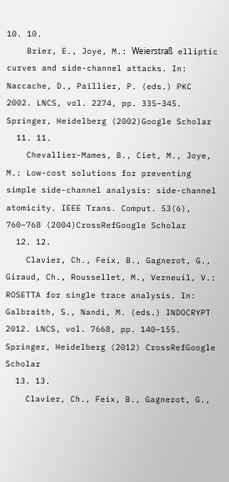10. 10.
    Brier, E., Joye, M.: Weierstraß elliptic curves and side-channel attacks. In: Naccache, D., Paillier, P. (eds.) PKC 2002. LNCS, vol. 2274, pp. 335–345. Springer, Heidelberg (2002)Google Scholar
  11. 11.
    Chevallier-Mames, B., Ciet, M., Joye, M.: Low-cost solutions for preventing simple side-channel analysis: side-channel atomicity. IEEE Trans. Comput. 53(6), 760–768 (2004)CrossRefGoogle Scholar
  12. 12.
    Clavier, Ch., Feix, B., Gagnerot, G., Giraud, Ch., Roussellet, M., Verneuil, V.: ROSETTA for single trace analysis. In: Galbraith, S., Nandi, M. (eds.) INDOCRYPT 2012. LNCS, vol. 7668, pp. 140–155. Springer, Heidelberg (2012) CrossRefGoogle Scholar
  13. 13.
    Clavier, Ch., Feix, B., Gagnerot, G.,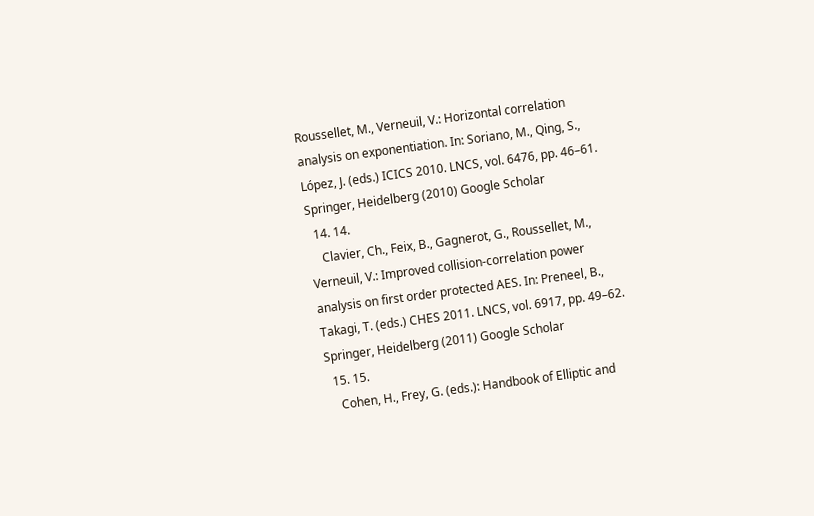Roussellet, M., Verneuil, V.: Horizontal correlation analysis on exponentiation. In: Soriano, M., Qing, S., López, J. (eds.) ICICS 2010. LNCS, vol. 6476, pp. 46–61. Springer, Heidelberg (2010) Google Scholar
  14. 14.
    Clavier, Ch., Feix, B., Gagnerot, G., Roussellet, M., Verneuil, V.: Improved collision-correlation power analysis on first order protected AES. In: Preneel, B., Takagi, T. (eds.) CHES 2011. LNCS, vol. 6917, pp. 49–62. Springer, Heidelberg (2011) Google Scholar
  15. 15.
    Cohen, H., Frey, G. (eds.): Handbook of Elliptic and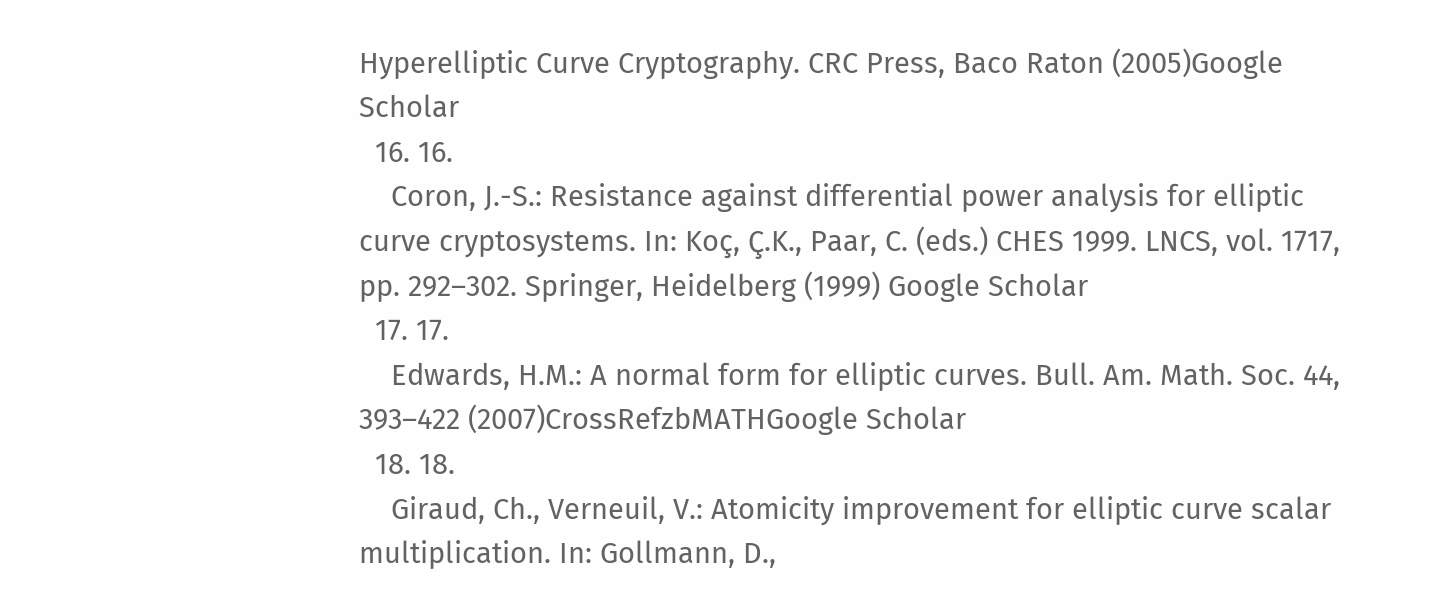Hyperelliptic Curve Cryptography. CRC Press, Baco Raton (2005)Google Scholar
  16. 16.
    Coron, J.-S.: Resistance against differential power analysis for elliptic curve cryptosystems. In: Koç, Ç.K., Paar, C. (eds.) CHES 1999. LNCS, vol. 1717, pp. 292–302. Springer, Heidelberg (1999) Google Scholar
  17. 17.
    Edwards, H.M.: A normal form for elliptic curves. Bull. Am. Math. Soc. 44, 393–422 (2007)CrossRefzbMATHGoogle Scholar
  18. 18.
    Giraud, Ch., Verneuil, V.: Atomicity improvement for elliptic curve scalar multiplication. In: Gollmann, D.,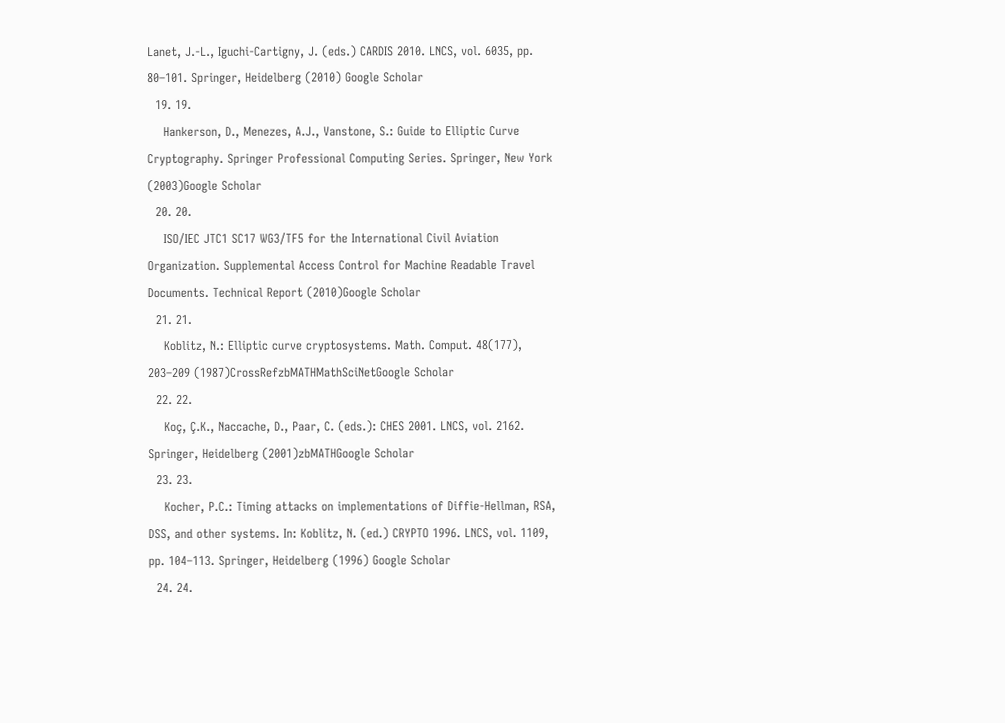Lanet, J.-L., Iguchi-Cartigny, J. (eds.) CARDIS 2010. LNCS, vol. 6035, pp. 80–101. Springer, Heidelberg (2010) Google Scholar
  19. 19.
    Hankerson, D., Menezes, A.J., Vanstone, S.: Guide to Elliptic Curve Cryptography. Springer Professional Computing Series. Springer, New York (2003)Google Scholar
  20. 20.
    ISO/IEC JTC1 SC17 WG3/TF5 for the International Civil Aviation Organization. Supplemental Access Control for Machine Readable Travel Documents. Technical Report (2010)Google Scholar
  21. 21.
    Koblitz, N.: Elliptic curve cryptosystems. Math. Comput. 48(177), 203–209 (1987)CrossRefzbMATHMathSciNetGoogle Scholar
  22. 22.
    Koç, Ç.K., Naccache, D., Paar, C. (eds.): CHES 2001. LNCS, vol. 2162. Springer, Heidelberg (2001)zbMATHGoogle Scholar
  23. 23.
    Kocher, P.C.: Timing attacks on implementations of Diffie-Hellman, RSA, DSS, and other systems. In: Koblitz, N. (ed.) CRYPTO 1996. LNCS, vol. 1109, pp. 104–113. Springer, Heidelberg (1996) Google Scholar
  24. 24.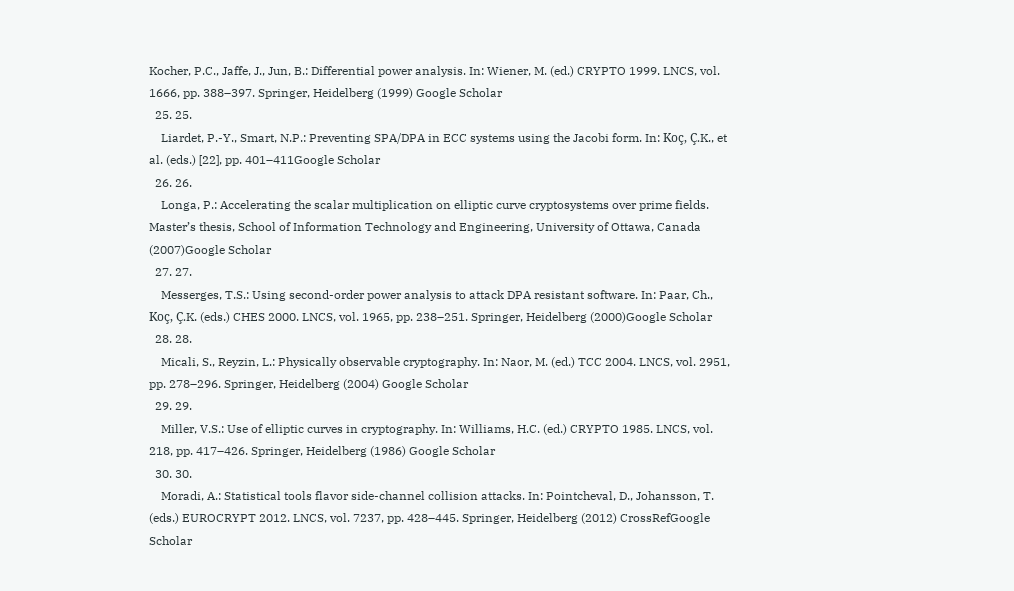Kocher, P.C., Jaffe, J., Jun, B.: Differential power analysis. In: Wiener, M. (ed.) CRYPTO 1999. LNCS, vol. 1666, pp. 388–397. Springer, Heidelberg (1999) Google Scholar
  25. 25.
    Liardet, P.-Y., Smart, N.P.: Preventing SPA/DPA in ECC systems using the Jacobi form. In: Koç, Ç.K., et al. (eds.) [22], pp. 401–411Google Scholar
  26. 26.
    Longa, P.: Accelerating the scalar multiplication on elliptic curve cryptosystems over prime fields. Master’s thesis, School of Information Technology and Engineering, University of Ottawa, Canada (2007)Google Scholar
  27. 27.
    Messerges, T.S.: Using second-order power analysis to attack DPA resistant software. In: Paar, Ch., Koç, Ç.K. (eds.) CHES 2000. LNCS, vol. 1965, pp. 238–251. Springer, Heidelberg (2000)Google Scholar
  28. 28.
    Micali, S., Reyzin, L.: Physically observable cryptography. In: Naor, M. (ed.) TCC 2004. LNCS, vol. 2951, pp. 278–296. Springer, Heidelberg (2004) Google Scholar
  29. 29.
    Miller, V.S.: Use of elliptic curves in cryptography. In: Williams, H.C. (ed.) CRYPTO 1985. LNCS, vol. 218, pp. 417–426. Springer, Heidelberg (1986) Google Scholar
  30. 30.
    Moradi, A.: Statistical tools flavor side-channel collision attacks. In: Pointcheval, D., Johansson, T. (eds.) EUROCRYPT 2012. LNCS, vol. 7237, pp. 428–445. Springer, Heidelberg (2012) CrossRefGoogle Scholar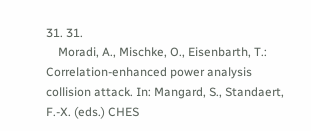31. 31.
    Moradi, A., Mischke, O., Eisenbarth, T.: Correlation-enhanced power analysis collision attack. In: Mangard, S., Standaert, F.-X. (eds.) CHES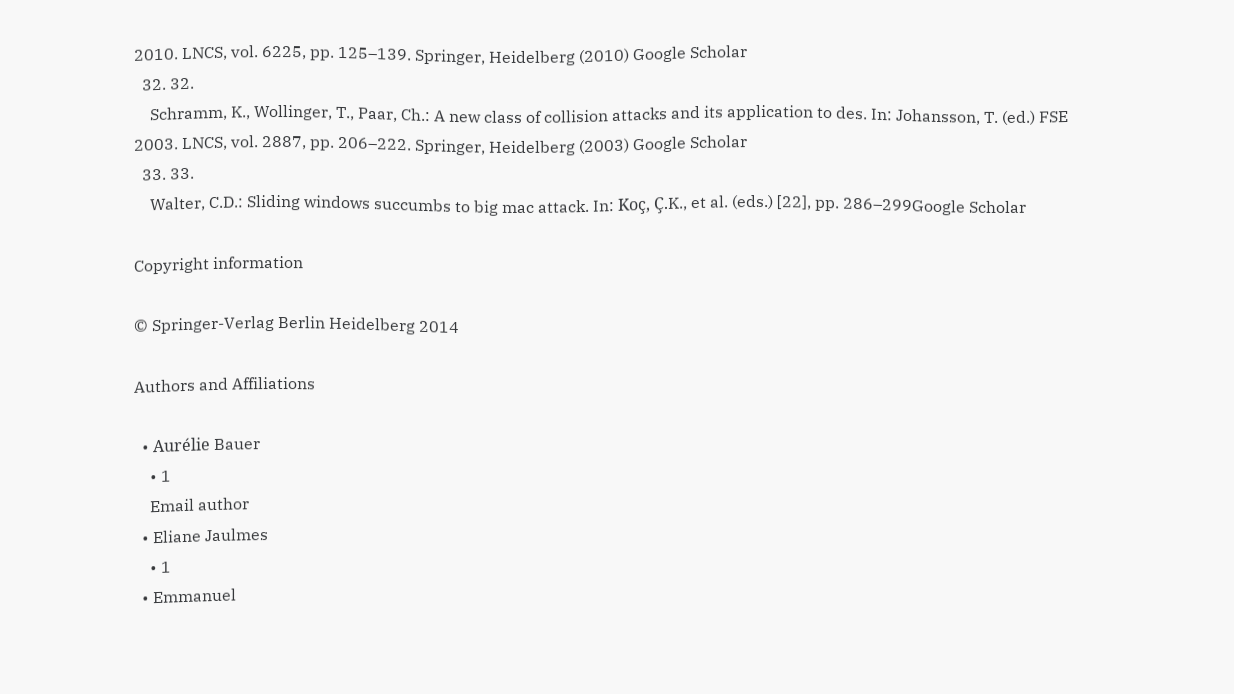2010. LNCS, vol. 6225, pp. 125–139. Springer, Heidelberg (2010) Google Scholar
  32. 32.
    Schramm, K., Wollinger, T., Paar, Ch.: A new class of collision attacks and its application to des. In: Johansson, T. (ed.) FSE 2003. LNCS, vol. 2887, pp. 206–222. Springer, Heidelberg (2003) Google Scholar
  33. 33.
    Walter, C.D.: Sliding windows succumbs to big mac attack. In: Koç, Ç.K., et al. (eds.) [22], pp. 286–299Google Scholar

Copyright information

© Springer-Verlag Berlin Heidelberg 2014

Authors and Affiliations

  • Aurélie Bauer
    • 1
    Email author
  • Eliane Jaulmes
    • 1
  • Emmanuel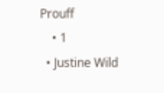Prouff
    • 1
  • Justine Wild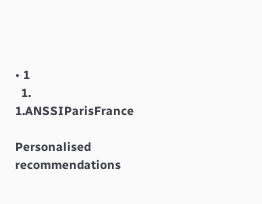• 1
  1. 1.ANSSIParisFrance

Personalised recommendations